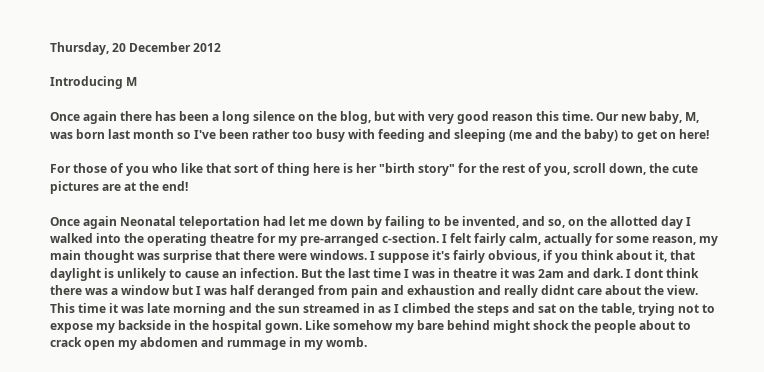Thursday, 20 December 2012

Introducing M

Once again there has been a long silence on the blog, but with very good reason this time. Our new baby, M, was born last month so I've been rather too busy with feeding and sleeping (me and the baby) to get on here!

For those of you who like that sort of thing here is her "birth story" for the rest of you, scroll down, the cute pictures are at the end!

Once again Neonatal teleportation had let me down by failing to be invented, and so, on the allotted day I walked into the operating theatre for my pre-arranged c-section. I felt fairly calm, actually for some reason, my main thought was surprise that there were windows. I suppose it's fairly obvious, if you think about it, that daylight is unlikely to cause an infection. But the last time I was in theatre it was 2am and dark. I dont think there was a window but I was half deranged from pain and exhaustion and really didnt care about the view. This time it was late morning and the sun streamed in as I climbed the steps and sat on the table, trying not to expose my backside in the hospital gown. Like somehow my bare behind might shock the people about to crack open my abdomen and rummage in my womb.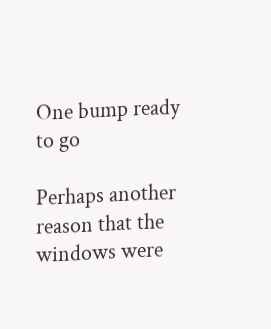One bump ready to go

Perhaps another reason that the windows were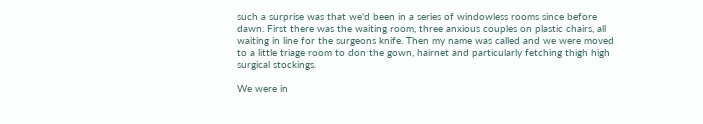such a surprise was that we'd been in a series of windowless rooms since before dawn. First there was the waiting room, three anxious couples on plastic chairs, all waiting in line for the surgeons knife. Then my name was called and we were moved to a little triage room to don the gown, hairnet and particularly fetching thigh high surgical stockings.

We were in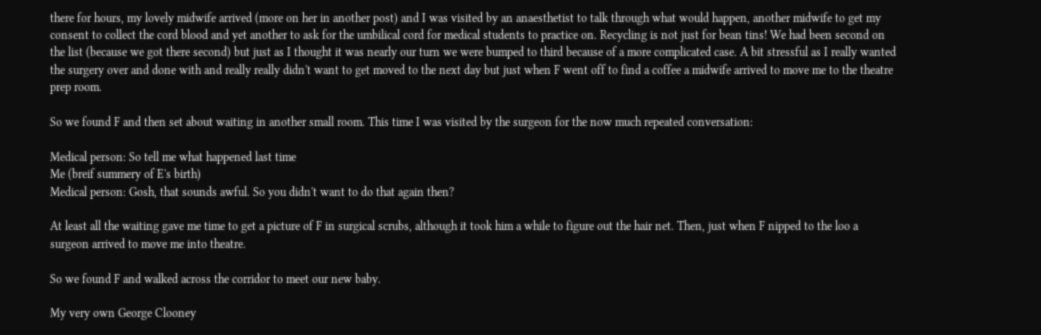there for hours, my lovely midwife arrived (more on her in another post) and I was visited by an anaesthetist to talk through what would happen, another midwife to get my consent to collect the cord blood and yet another to ask for the umbilical cord for medical students to practice on. Recycling is not just for bean tins! We had been second on the list (because we got there second) but just as I thought it was nearly our turn we were bumped to third because of a more complicated case. A bit stressful as I really wanted the surgery over and done with and really really didn't want to get moved to the next day but just when F went off to find a coffee a midwife arrived to move me to the theatre prep room.

So we found F and then set about waiting in another small room. This time I was visited by the surgeon for the now much repeated conversation:

Medical person: So tell me what happened last time
Me (breif summery of E's birth)
Medical person: Gosh, that sounds awful. So you didn't want to do that again then?

At least all the waiting gave me time to get a picture of F in surgical scrubs, although it took him a while to figure out the hair net. Then, just when F nipped to the loo a surgeon arrived to move me into theatre.

So we found F and walked across the corridor to meet our new baby.

My very own George Clooney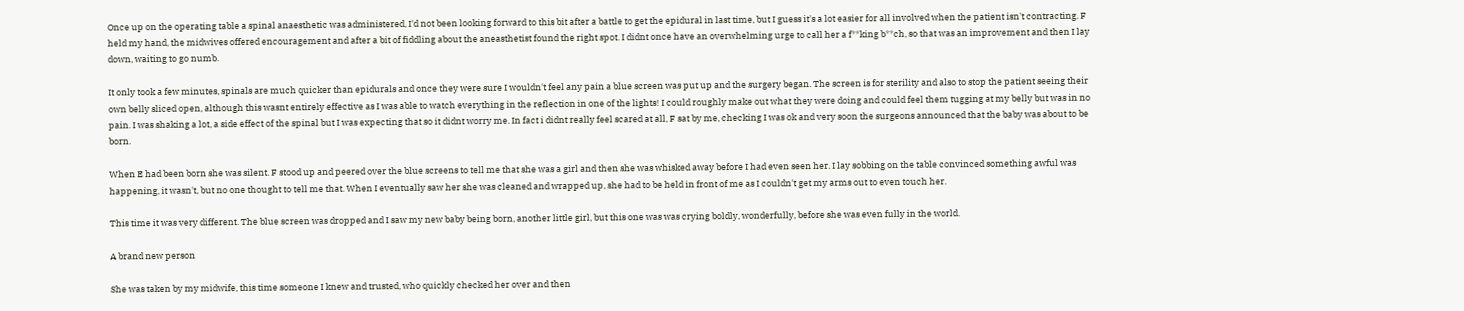Once up on the operating table a spinal anaesthetic was administered, I'd not been looking forward to this bit after a battle to get the epidural in last time, but I guess it's a lot easier for all involved when the patient isn't contracting. F held my hand, the midwives offered encouragement and after a bit of fiddling about the aneasthetist found the right spot. I didnt once have an overwhelming urge to call her a f**king b**ch, so that was an improvement and then I lay down, waiting to go numb.

It only took a few minutes, spinals are much quicker than epidurals and once they were sure I wouldn't feel any pain a blue screen was put up and the surgery began. The screen is for sterility and also to stop the patient seeing their own belly sliced open, although this wasnt entirely effective as I was able to watch everything in the reflection in one of the lights! I could roughly make out what they were doing and could feel them tugging at my belly but was in no pain. I was shaking a lot, a side effect of the spinal but I was expecting that so it didnt worry me. In fact i didnt really feel scared at all, F sat by me, checking I was ok and very soon the surgeons announced that the baby was about to be born.

When E had been born she was silent. F stood up and peered over the blue screens to tell me that she was a girl and then she was whisked away before I had even seen her. I lay sobbing on the table convinced something awful was happening, it wasn't, but no one thought to tell me that. When I eventually saw her she was cleaned and wrapped up, she had to be held in front of me as I couldn't get my arms out to even touch her.

This time it was very different. The blue screen was dropped and I saw my new baby being born, another little girl, but this one was was crying boldly, wonderfully, before she was even fully in the world.

A brand new person

She was taken by my midwife, this time someone I knew and trusted, who quickly checked her over and then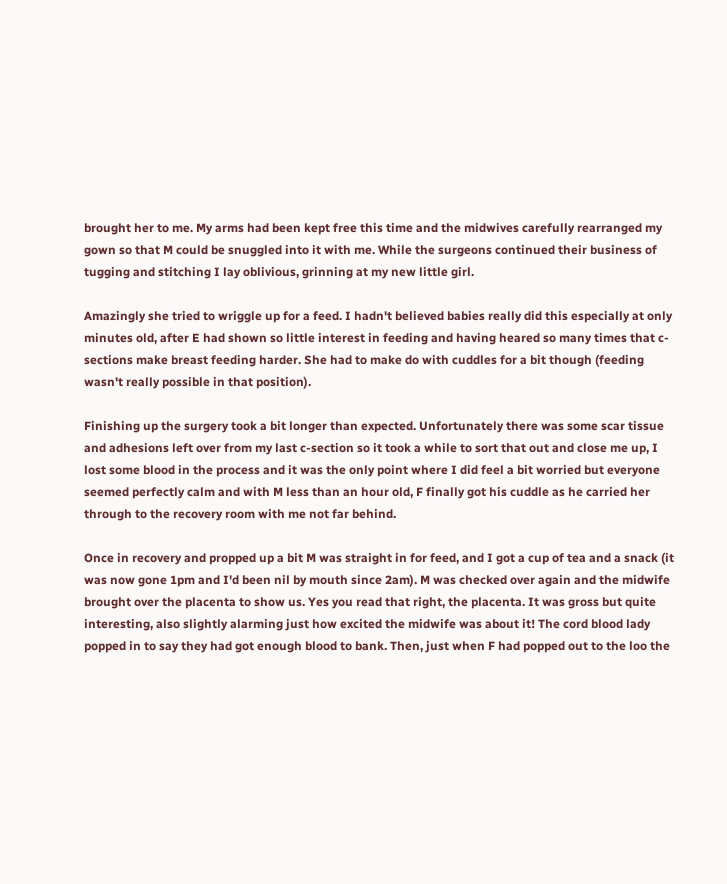brought her to me. My arms had been kept free this time and the midwives carefully rearranged my gown so that M could be snuggled into it with me. While the surgeons continued their business of tugging and stitching I lay oblivious, grinning at my new little girl.

Amazingly she tried to wriggle up for a feed. I hadn't believed babies really did this especially at only minutes old, after E had shown so little interest in feeding and having heared so many times that c-sections make breast feeding harder. She had to make do with cuddles for a bit though (feeding wasn't really possible in that position).

Finishing up the surgery took a bit longer than expected. Unfortunately there was some scar tissue and adhesions left over from my last c-section so it took a while to sort that out and close me up, I lost some blood in the process and it was the only point where I did feel a bit worried but everyone seemed perfectly calm and with M less than an hour old, F finally got his cuddle as he carried her through to the recovery room with me not far behind.

Once in recovery and propped up a bit M was straight in for feed, and I got a cup of tea and a snack (it was now gone 1pm and I'd been nil by mouth since 2am). M was checked over again and the midwife brought over the placenta to show us. Yes you read that right, the placenta. It was gross but quite interesting, also slightly alarming just how excited the midwife was about it! The cord blood lady popped in to say they had got enough blood to bank. Then, just when F had popped out to the loo the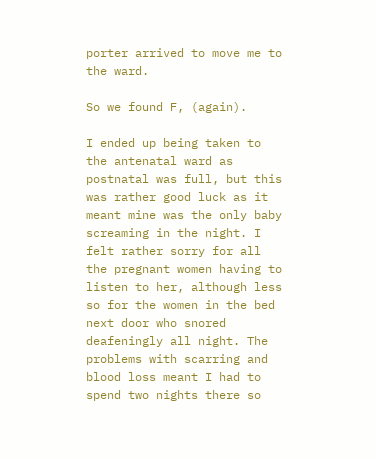porter arrived to move me to the ward.

So we found F, (again).

I ended up being taken to the antenatal ward as postnatal was full, but this was rather good luck as it meant mine was the only baby screaming in the night. I felt rather sorry for all the pregnant women having to listen to her, although less so for the women in the bed next door who snored deafeningly all night. The problems with scarring and blood loss meant I had to spend two nights there so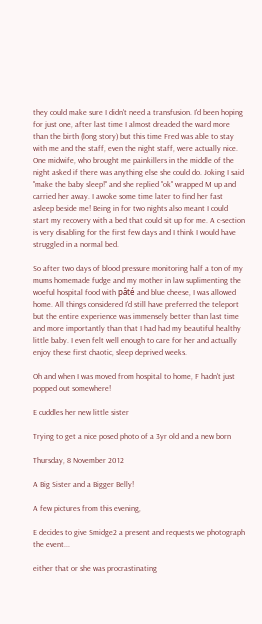they could make sure I didn't need a transfusion. I'd been hoping for just one, after last time I almost dreaded the ward more than the birth (long story) but this time Fred was able to stay with me and the staff, even the night staff, were actually nice. One midwife, who brought me painkillers in the middle of the night asked if there was anything else she could do. Joking I said "make the baby sleep!" and she replied "ok" wrapped M up and carried her away. I awoke some time later to find her fast asleep beside me! Being in for two nights also meant I could start my recovery with a bed that could sit up for me. A c-section is very disabling for the first few days and I think I would have struggled in a normal bed.

So after two days of blood pressure monitoring half a ton of my mums homemade fudge and my mother in law suplimenting the woeful hospital food with pâté and blue cheese, I was allowed home. All things considered I'd still have preferred the teleport but the entire experience was immensely better than last time and more importantly than that I had had my beautiful healthy little baby. I even felt well enough to care for her and actually enjoy these first chaotic, sleep deprived weeks.

Oh and when I was moved from hospital to home, F hadn't just popped out somewhere!

E cuddles her new little sister

Trying to get a nice posed photo of a 3yr old and a new born

Thursday, 8 November 2012

A Big Sister and a Bigger Belly!

A few pictures from this evening,

E decides to give Smidge2 a present and requests we photograph the event...

either that or she was procrastinating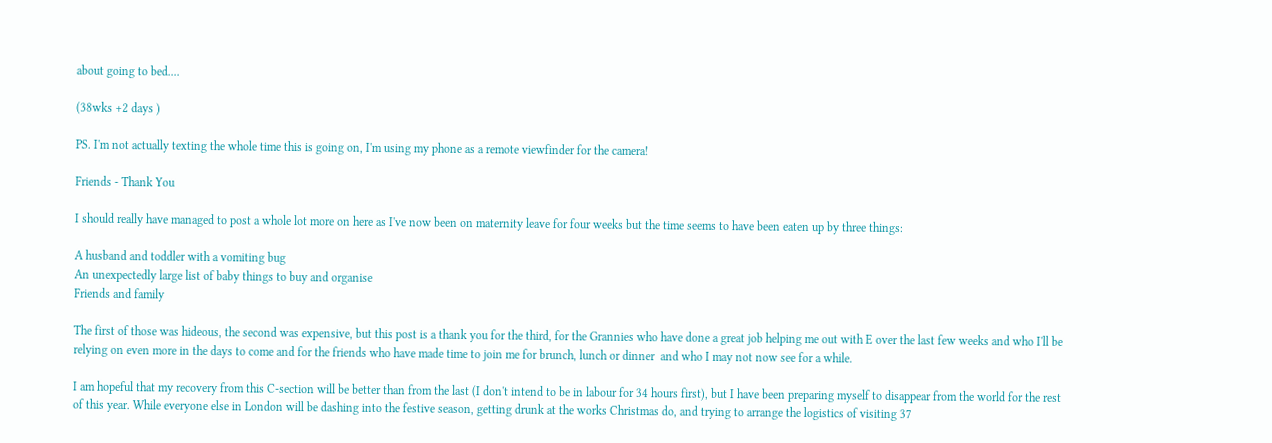about going to bed....

(38wks +2 days )

PS. I'm not actually texting the whole time this is going on, I'm using my phone as a remote viewfinder for the camera!

Friends - Thank You

I should really have managed to post a whole lot more on here as I've now been on maternity leave for four weeks but the time seems to have been eaten up by three things:

A husband and toddler with a vomiting bug
An unexpectedly large list of baby things to buy and organise
Friends and family

The first of those was hideous, the second was expensive, but this post is a thank you for the third, for the Grannies who have done a great job helping me out with E over the last few weeks and who I'll be relying on even more in the days to come and for the friends who have made time to join me for brunch, lunch or dinner  and who I may not now see for a while.

I am hopeful that my recovery from this C-section will be better than from the last (I don't intend to be in labour for 34 hours first), but I have been preparing myself to disappear from the world for the rest of this year. While everyone else in London will be dashing into the festive season, getting drunk at the works Christmas do, and trying to arrange the logistics of visiting 37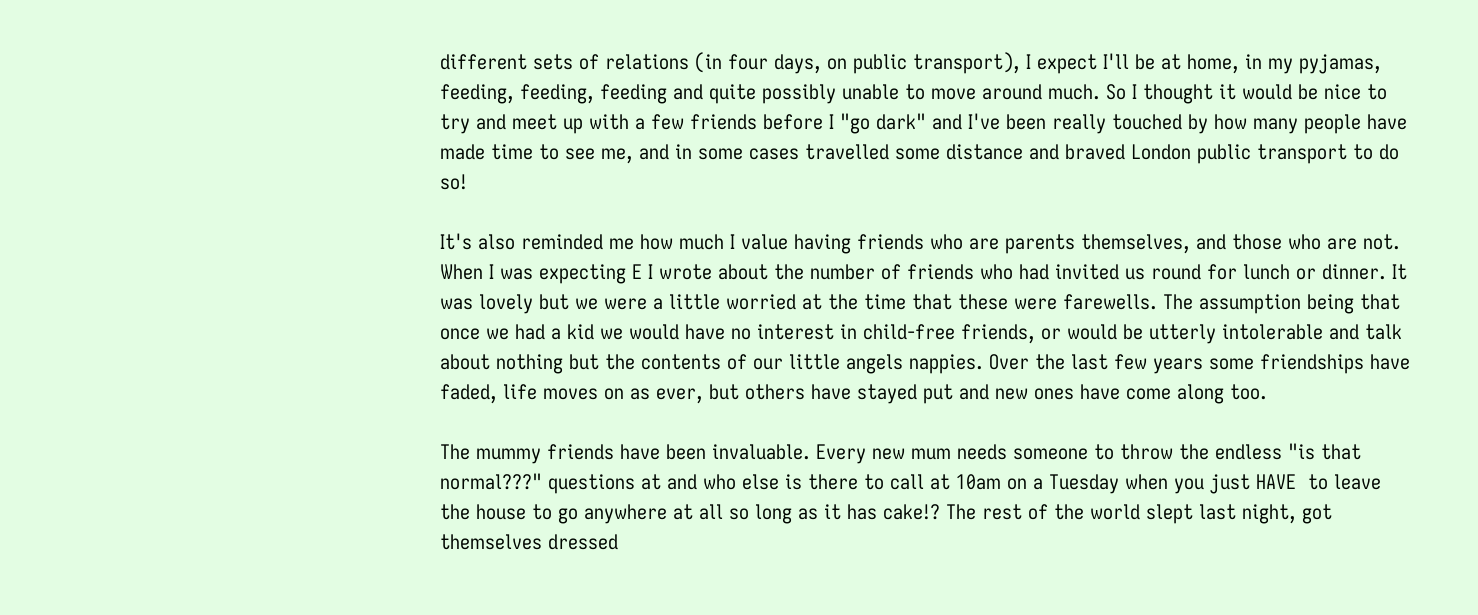different sets of relations (in four days, on public transport), I expect I'll be at home, in my pyjamas, feeding, feeding, feeding and quite possibly unable to move around much. So I thought it would be nice to try and meet up with a few friends before I "go dark" and I've been really touched by how many people have made time to see me, and in some cases travelled some distance and braved London public transport to do so!

It's also reminded me how much I value having friends who are parents themselves, and those who are not. When I was expecting E I wrote about the number of friends who had invited us round for lunch or dinner. It was lovely but we were a little worried at the time that these were farewells. The assumption being that once we had a kid we would have no interest in child-free friends, or would be utterly intolerable and talk about nothing but the contents of our little angels nappies. Over the last few years some friendships have faded, life moves on as ever, but others have stayed put and new ones have come along too.

The mummy friends have been invaluable. Every new mum needs someone to throw the endless "is that normal???" questions at and who else is there to call at 10am on a Tuesday when you just HAVE  to leave the house to go anywhere at all so long as it has cake!? The rest of the world slept last night, got themselves dressed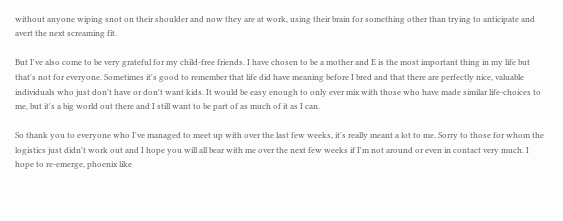without anyone wiping snot on their shoulder and now they are at work, using their brain for something other than trying to anticipate and avert the next screaming fit.

But I've also come to be very grateful for my child-free friends. I have chosen to be a mother and E is the most important thing in my life but that's not for everyone. Sometimes it's good to remember that life did have meaning before I bred and that there are perfectly nice, valuable individuals who just don't have or don't want kids. It would be easy enough to only ever mix with those who have made similar life-choices to me, but it's a big world out there and I still want to be part of as much of it as I can.

So thank you to everyone who I've managed to meet up with over the last few weeks, it's really meant a lot to me. Sorry to those for whom the logistics just didn't work out and I hope you will all bear with me over the next few weeks if I'm not around or even in contact very much. I hope to re-emerge, phoenix like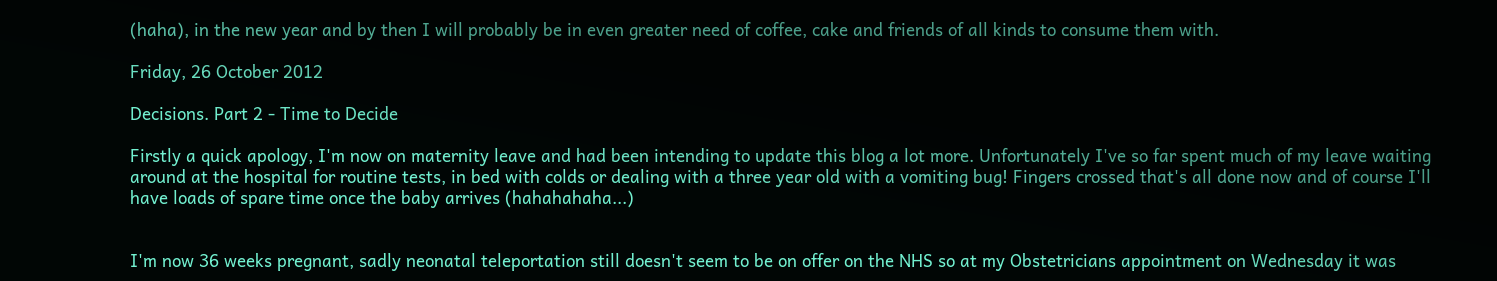(haha), in the new year and by then I will probably be in even greater need of coffee, cake and friends of all kinds to consume them with.

Friday, 26 October 2012

Decisions. Part 2 - Time to Decide

Firstly a quick apology, I'm now on maternity leave and had been intending to update this blog a lot more. Unfortunately I've so far spent much of my leave waiting around at the hospital for routine tests, in bed with colds or dealing with a three year old with a vomiting bug! Fingers crossed that's all done now and of course I'll have loads of spare time once the baby arrives (hahahahaha...)


I'm now 36 weeks pregnant, sadly neonatal teleportation still doesn't seem to be on offer on the NHS so at my Obstetricians appointment on Wednesday it was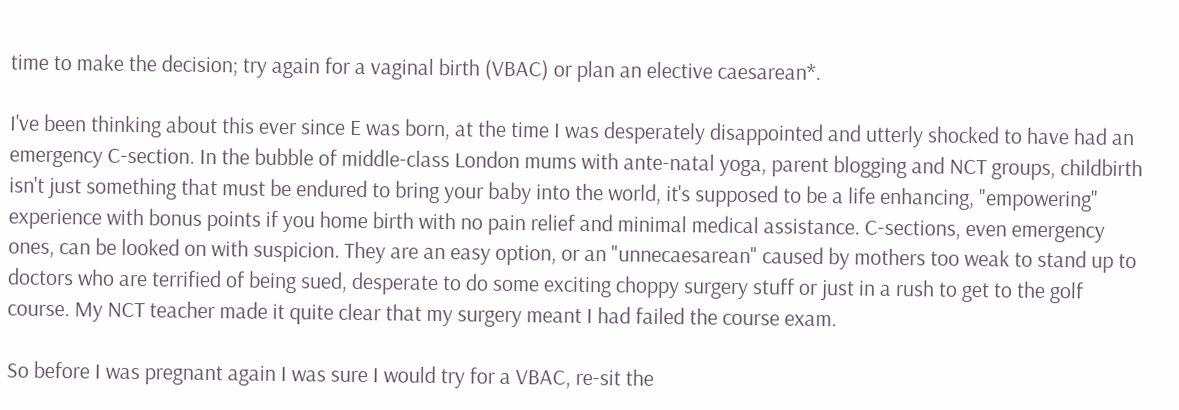time to make the decision; try again for a vaginal birth (VBAC) or plan an elective caesarean*.

I've been thinking about this ever since E was born, at the time I was desperately disappointed and utterly shocked to have had an emergency C-section. In the bubble of middle-class London mums with ante-natal yoga, parent blogging and NCT groups, childbirth isn't just something that must be endured to bring your baby into the world, it's supposed to be a life enhancing, "empowering" experience with bonus points if you home birth with no pain relief and minimal medical assistance. C-sections, even emergency ones, can be looked on with suspicion. They are an easy option, or an "unnecaesarean" caused by mothers too weak to stand up to doctors who are terrified of being sued, desperate to do some exciting choppy surgery stuff or just in a rush to get to the golf course. My NCT teacher made it quite clear that my surgery meant I had failed the course exam.

So before I was pregnant again I was sure I would try for a VBAC, re-sit the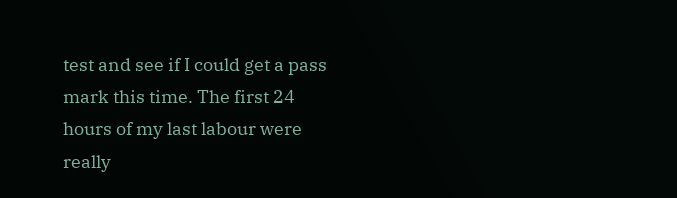test and see if I could get a pass mark this time. The first 24 hours of my last labour were really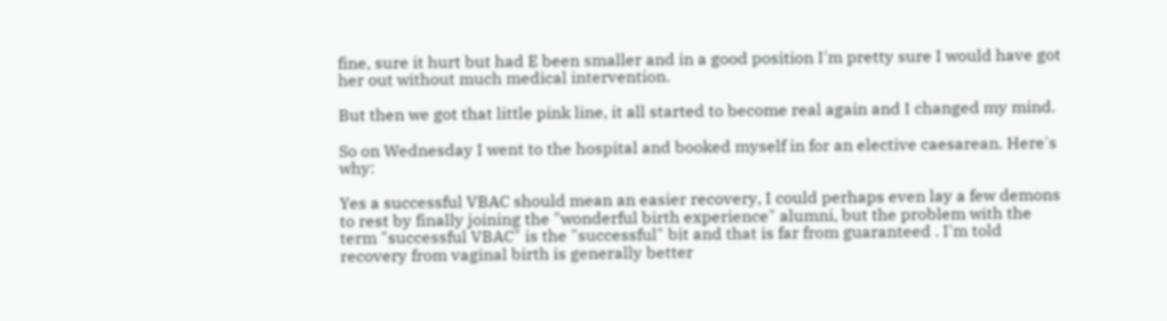fine, sure it hurt but had E been smaller and in a good position I'm pretty sure I would have got her out without much medical intervention.

But then we got that little pink line, it all started to become real again and I changed my mind.

So on Wednesday I went to the hospital and booked myself in for an elective caesarean. Here's why:

Yes a successful VBAC should mean an easier recovery, I could perhaps even lay a few demons to rest by finally joining the "wonderful birth experience" alumni, but the problem with the term "successful VBAC" is the "successful" bit and that is far from guaranteed . I'm told recovery from vaginal birth is generally better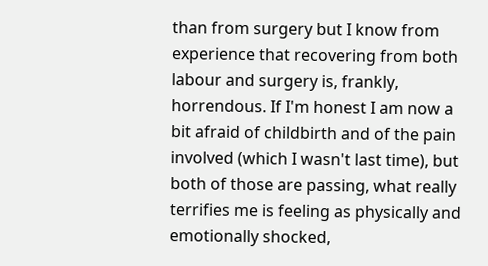than from surgery but I know from experience that recovering from both labour and surgery is, frankly, horrendous. If I'm honest I am now a bit afraid of childbirth and of the pain involved (which I wasn't last time), but both of those are passing, what really terrifies me is feeling as physically and emotionally shocked,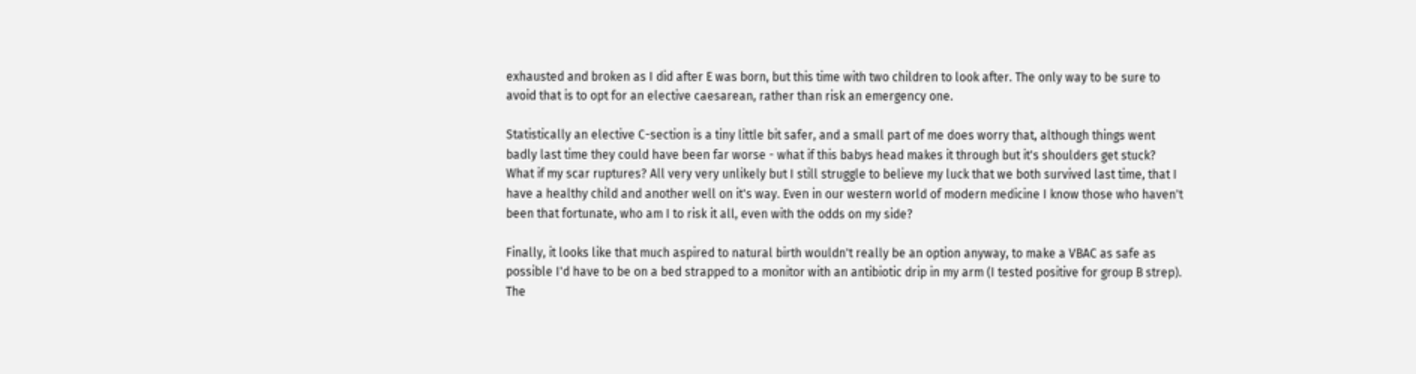exhausted and broken as I did after E was born, but this time with two children to look after. The only way to be sure to avoid that is to opt for an elective caesarean, rather than risk an emergency one.

Statistically an elective C-section is a tiny little bit safer, and a small part of me does worry that, although things went badly last time they could have been far worse - what if this babys head makes it through but it's shoulders get stuck? What if my scar ruptures? All very very unlikely but I still struggle to believe my luck that we both survived last time, that I have a healthy child and another well on it's way. Even in our western world of modern medicine I know those who haven't been that fortunate, who am I to risk it all, even with the odds on my side?

Finally, it looks like that much aspired to natural birth wouldn't really be an option anyway, to make a VBAC as safe as possible I'd have to be on a bed strapped to a monitor with an antibiotic drip in my arm (I tested positive for group B strep). The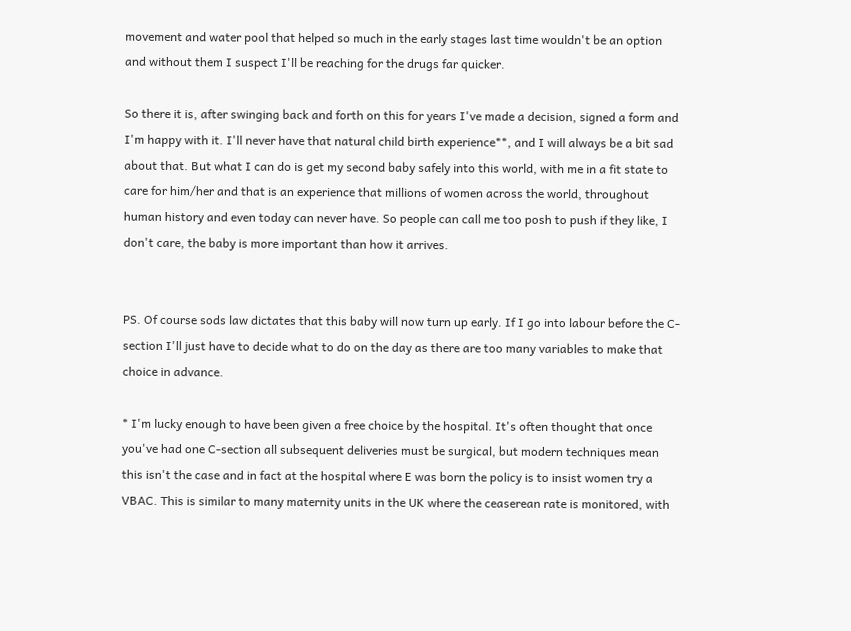movement and water pool that helped so much in the early stages last time wouldn't be an option and without them I suspect I'll be reaching for the drugs far quicker.

So there it is, after swinging back and forth on this for years I've made a decision, signed a form and I'm happy with it. I'll never have that natural child birth experience**, and I will always be a bit sad about that. But what I can do is get my second baby safely into this world, with me in a fit state to care for him/her and that is an experience that millions of women across the world, throughout human history and even today can never have. So people can call me too posh to push if they like, I don't care, the baby is more important than how it arrives.


PS. Of course sods law dictates that this baby will now turn up early. If I go into labour before the C-section I'll just have to decide what to do on the day as there are too many variables to make that choice in advance.

* I'm lucky enough to have been given a free choice by the hospital. It's often thought that once you've had one C-section all subsequent deliveries must be surgical, but modern techniques mean this isn't the case and in fact at the hospital where E was born the policy is to insist women try a VBAC. This is similar to many maternity units in the UK where the ceaserean rate is monitored, with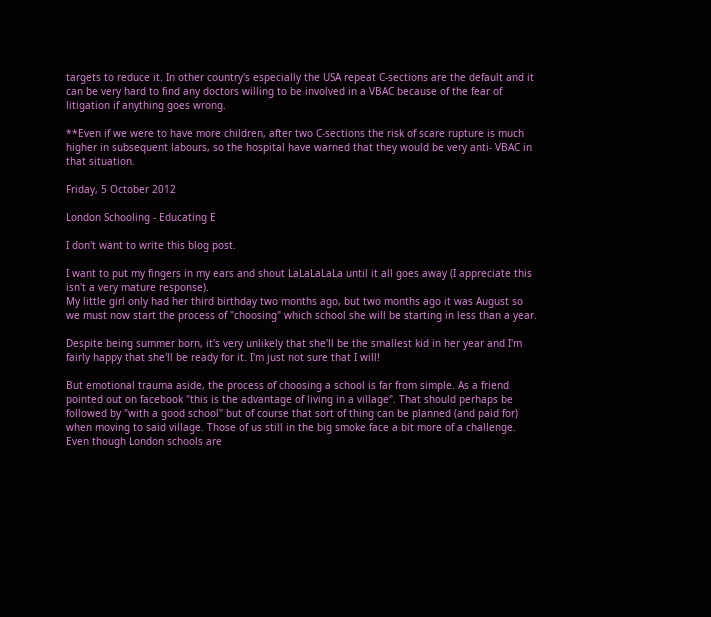targets to reduce it. In other country's especially the USA repeat C-sections are the default and it can be very hard to find any doctors willing to be involved in a VBAC because of the fear of litigation if anything goes wrong.

**Even if we were to have more children, after two C-sections the risk of scare rupture is much higher in subsequent labours, so the hospital have warned that they would be very anti- VBAC in that situation.

Friday, 5 October 2012

London Schooling - Educating E

I don't want to write this blog post.

I want to put my fingers in my ears and shout LaLaLaLaLa until it all goes away (I appreciate this isn't a very mature response).
My little girl only had her third birthday two months ago, but two months ago it was August so we must now start the process of "choosing" which school she will be starting in less than a year.

Despite being summer born, it's very unlikely that she'll be the smallest kid in her year and I'm fairly happy that she'll be ready for it. I'm just not sure that I will!

But emotional trauma aside, the process of choosing a school is far from simple. As a friend pointed out on facebook "this is the advantage of living in a village". That should perhaps be followed by "with a good school" but of course that sort of thing can be planned (and paid for) when moving to said village. Those of us still in the big smoke face a bit more of a challenge. Even though London schools are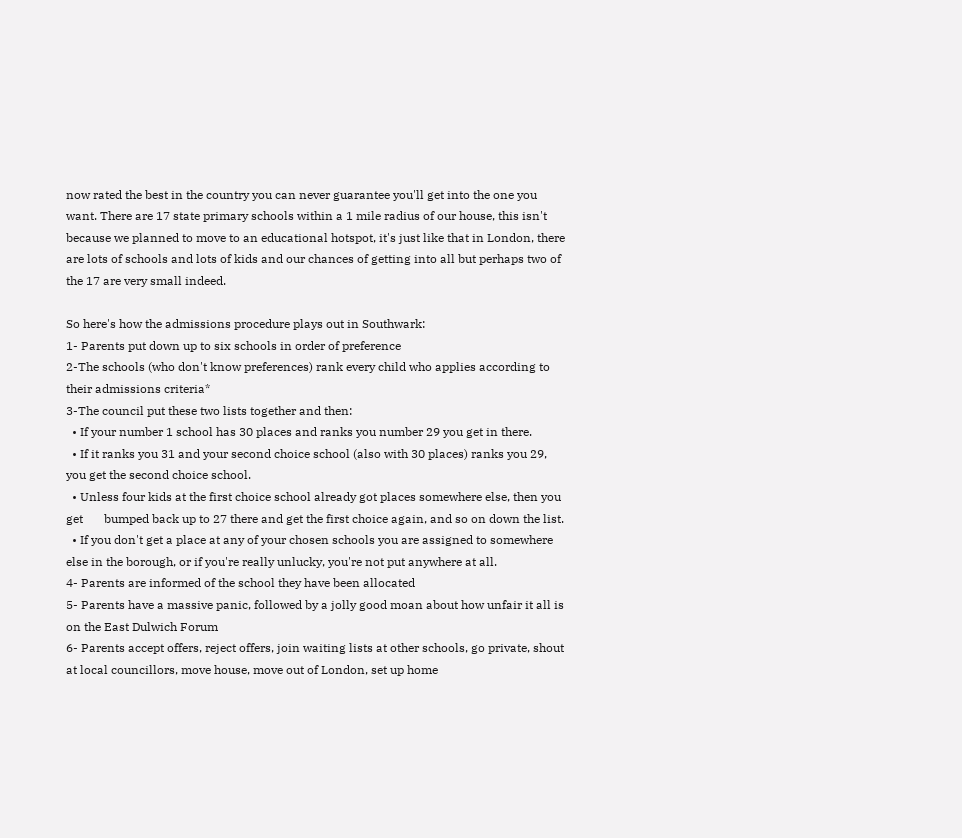now rated the best in the country you can never guarantee you'll get into the one you want. There are 17 state primary schools within a 1 mile radius of our house, this isn't because we planned to move to an educational hotspot, it's just like that in London, there are lots of schools and lots of kids and our chances of getting into all but perhaps two of the 17 are very small indeed.

So here's how the admissions procedure plays out in Southwark:
1- Parents put down up to six schools in order of preference
2-The schools (who don't know preferences) rank every child who applies according to their admissions criteria*
3-The council put these two lists together and then:
  • If your number 1 school has 30 places and ranks you number 29 you get in there.
  • If it ranks you 31 and your second choice school (also with 30 places) ranks you 29, you get the second choice school.
  • Unless four kids at the first choice school already got places somewhere else, then you get       bumped back up to 27 there and get the first choice again, and so on down the list.
  • If you don't get a place at any of your chosen schools you are assigned to somewhere else in the borough, or if you're really unlucky, you're not put anywhere at all.
4- Parents are informed of the school they have been allocated
5- Parents have a massive panic, followed by a jolly good moan about how unfair it all is on the East Dulwich Forum
6- Parents accept offers, reject offers, join waiting lists at other schools, go private, shout at local councillors, move house, move out of London, set up home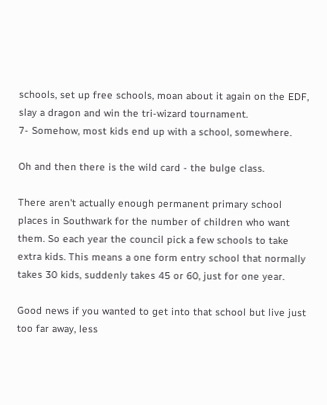schools, set up free schools, moan about it again on the EDF, slay a dragon and win the tri-wizard tournament.
7- Somehow, most kids end up with a school, somewhere.

Oh and then there is the wild card - the bulge class.

There aren't actually enough permanent primary school places in Southwark for the number of children who want them. So each year the council pick a few schools to take extra kids. This means a one form entry school that normally takes 30 kids, suddenly takes 45 or 60, just for one year.

Good news if you wanted to get into that school but live just too far away, less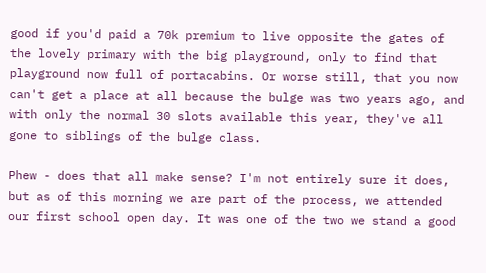good if you'd paid a 70k premium to live opposite the gates of the lovely primary with the big playground, only to find that playground now full of portacabins. Or worse still, that you now can't get a place at all because the bulge was two years ago, and with only the normal 30 slots available this year, they've all gone to siblings of the bulge class.

Phew - does that all make sense? I'm not entirely sure it does, but as of this morning we are part of the process, we attended our first school open day. It was one of the two we stand a good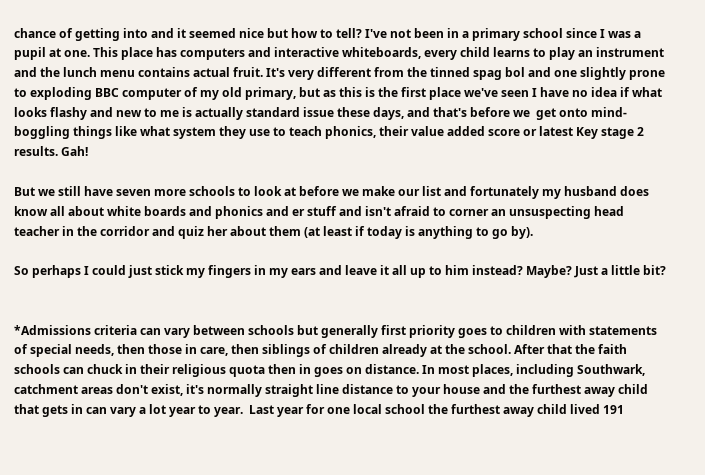chance of getting into and it seemed nice but how to tell? I've not been in a primary school since I was a pupil at one. This place has computers and interactive whiteboards, every child learns to play an instrument and the lunch menu contains actual fruit. It's very different from the tinned spag bol and one slightly prone to exploding BBC computer of my old primary, but as this is the first place we've seen I have no idea if what looks flashy and new to me is actually standard issue these days, and that's before we  get onto mind-boggling things like what system they use to teach phonics, their value added score or latest Key stage 2 results. Gah!

But we still have seven more schools to look at before we make our list and fortunately my husband does know all about white boards and phonics and er stuff and isn't afraid to corner an unsuspecting head teacher in the corridor and quiz her about them (at least if today is anything to go by).

So perhaps I could just stick my fingers in my ears and leave it all up to him instead? Maybe? Just a little bit?


*Admissions criteria can vary between schools but generally first priority goes to children with statements of special needs, then those in care, then siblings of children already at the school. After that the faith schools can chuck in their religious quota then in goes on distance. In most places, including Southwark, catchment areas don't exist, it's normally straight line distance to your house and the furthest away child that gets in can vary a lot year to year.  Last year for one local school the furthest away child lived 191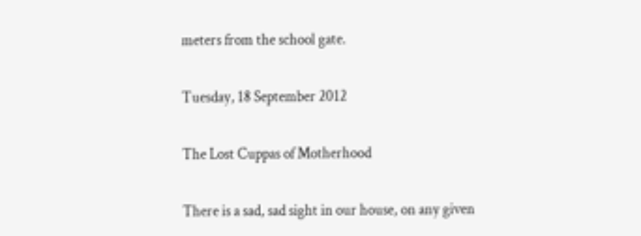meters from the school gate.

Tuesday, 18 September 2012

The Lost Cuppas of Motherhood

There is a sad, sad sight in our house, on any given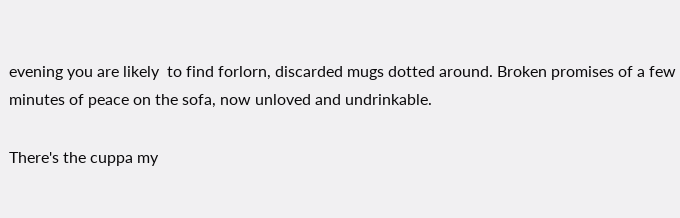evening you are likely  to find forlorn, discarded mugs dotted around. Broken promises of a few minutes of peace on the sofa, now unloved and undrinkable.

There's the cuppa my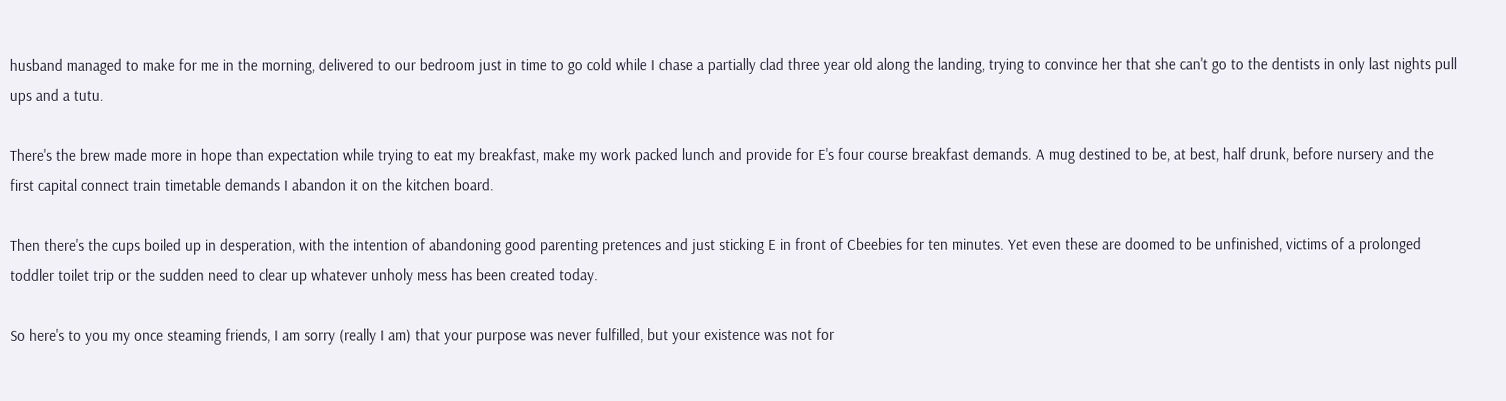husband managed to make for me in the morning, delivered to our bedroom just in time to go cold while I chase a partially clad three year old along the landing, trying to convince her that she can't go to the dentists in only last nights pull ups and a tutu.

There's the brew made more in hope than expectation while trying to eat my breakfast, make my work packed lunch and provide for E's four course breakfast demands. A mug destined to be, at best, half drunk, before nursery and the first capital connect train timetable demands I abandon it on the kitchen board.

Then there's the cups boiled up in desperation, with the intention of abandoning good parenting pretences and just sticking E in front of Cbeebies for ten minutes. Yet even these are doomed to be unfinished, victims of a prolonged toddler toilet trip or the sudden need to clear up whatever unholy mess has been created today.

So here's to you my once steaming friends, I am sorry (really I am) that your purpose was never fulfilled, but your existence was not for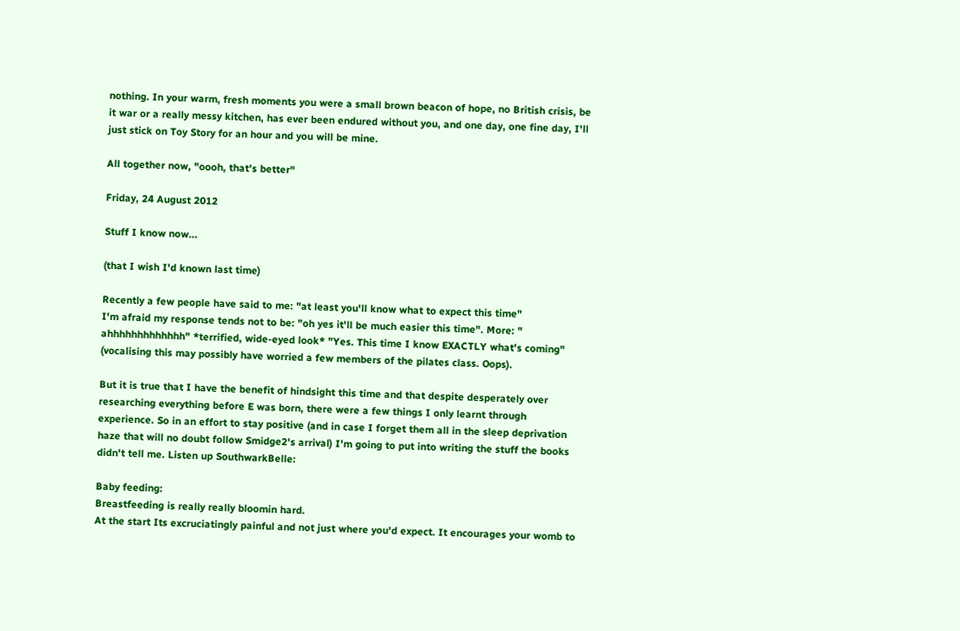nothing. In your warm, fresh moments you were a small brown beacon of hope, no British crisis, be it war or a really messy kitchen, has ever been endured without you, and one day, one fine day, I'll just stick on Toy Story for an hour and you will be mine.

All together now, "oooh, that's better"

Friday, 24 August 2012

Stuff I know now...

(that I wish I'd known last time)

Recently a few people have said to me: "at least you'll know what to expect this time"
I'm afraid my response tends not to be: "oh yes it'll be much easier this time". More: " ahhhhhhhhhhhhh" *terrified, wide-eyed look* "Yes. This time I know EXACTLY what's coming" (vocalising this may possibly have worried a few members of the pilates class. Oops).

But it is true that I have the benefit of hindsight this time and that despite desperately over researching everything before E was born, there were a few things I only learnt through experience. So in an effort to stay positive (and in case I forget them all in the sleep deprivation haze that will no doubt follow Smidge2's arrival) I'm going to put into writing the stuff the books didn't tell me. Listen up SouthwarkBelle:

Baby feeding:
Breastfeeding is really really bloomin hard.
At the start Its excruciatingly painful and not just where you'd expect. It encourages your womb to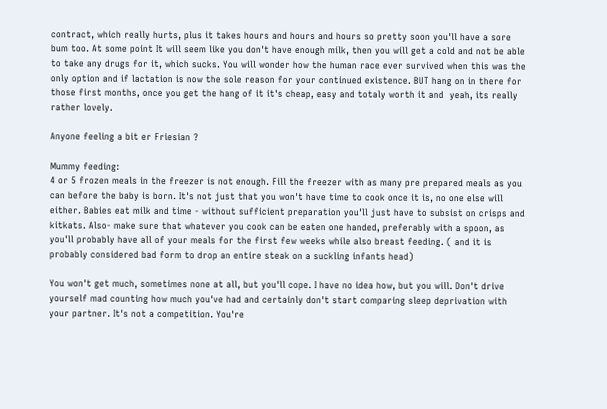contract, which really hurts, plus it takes hours and hours and hours so pretty soon you'll have a sore bum too. At some point It will seem like you don't have enough milk, then you will get a cold and not be able to take any drugs for it, which sucks. You will wonder how the human race ever survived when this was the only option and if lactation is now the sole reason for your continued existence. BUT hang on in there for those first months, once you get the hang of it it's cheap, easy and totaly worth it and  yeah, its really rather lovely.

Anyone feeling a bit er Friesian ?

Mummy feeding:
4 or 5 frozen meals in the freezer is not enough. Fill the freezer with as many pre prepared meals as you can before the baby is born. It's not just that you won't have time to cook once it is, no one else will either. Babies eat milk and time - without sufficient preparation you'll just have to subsist on crisps and kitkats. Also- make sure that whatever you cook can be eaten one handed, preferably with a spoon, as you'll probably have all of your meals for the first few weeks while also breast feeding. ( and it is probably considered bad form to drop an entire steak on a suckling infants head)

You won't get much, sometimes none at all, but you'll cope. I have no idea how, but you will. Don't drive yourself mad counting how much you've had and certainly don't start comparing sleep deprivation with your partner. It's not a competition. You're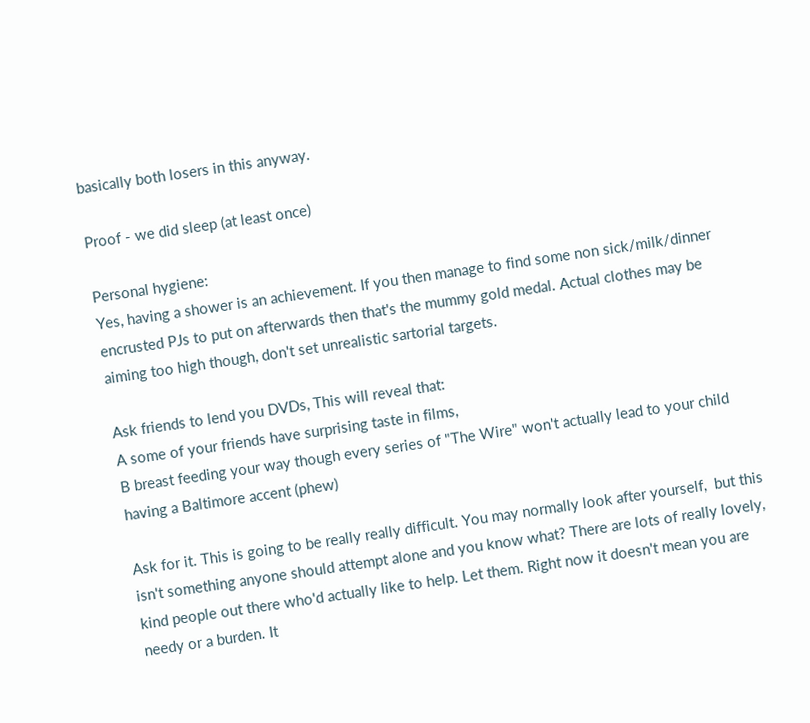basically both losers in this anyway.

Proof - we did sleep (at least once)

Personal hygiene:
Yes, having a shower is an achievement. If you then manage to find some non sick/milk/dinner encrusted PJs to put on afterwards then that's the mummy gold medal. Actual clothes may be aiming too high though, don't set unrealistic sartorial targets.

Ask friends to lend you DVDs, This will reveal that:
A some of your friends have surprising taste in films,
B breast feeding your way though every series of "The Wire" won't actually lead to your child having a Baltimore accent (phew)

Ask for it. This is going to be really really difficult. You may normally look after yourself,  but this isn't something anyone should attempt alone and you know what? There are lots of really lovely, kind people out there who'd actually like to help. Let them. Right now it doesn't mean you are needy or a burden. It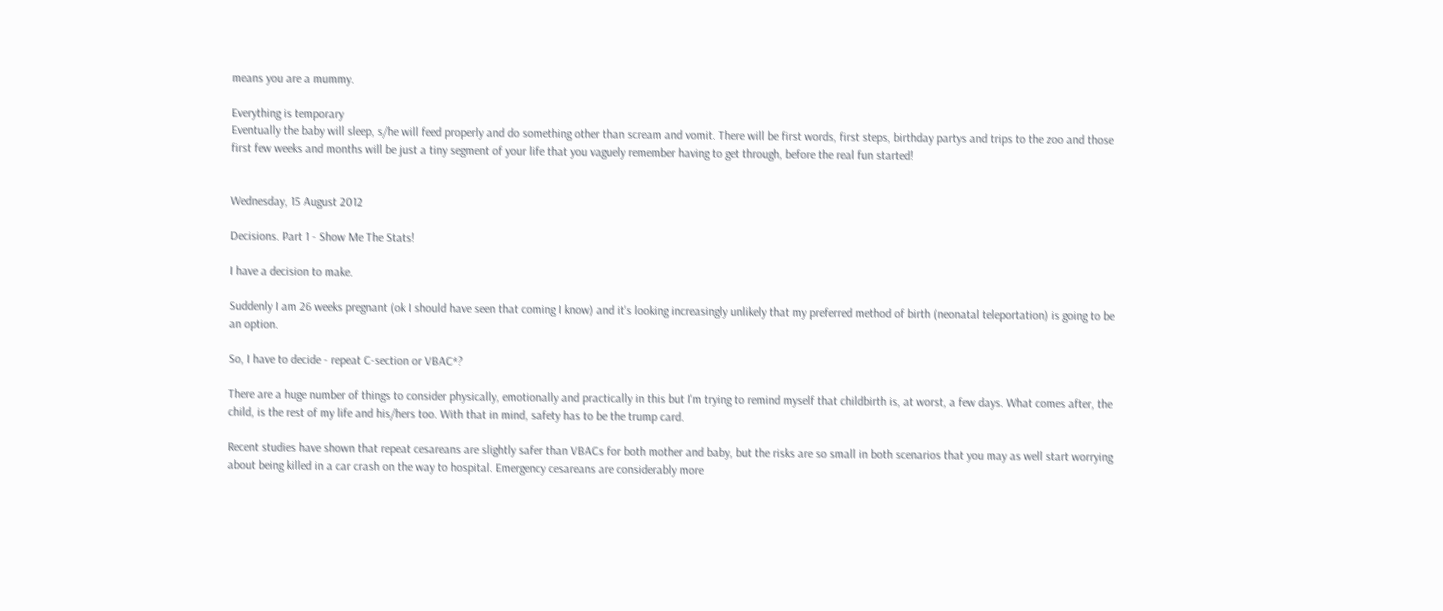means you are a mummy.

Everything is temporary
Eventually the baby will sleep, s/he will feed properly and do something other than scream and vomit. There will be first words, first steps, birthday partys and trips to the zoo and those first few weeks and months will be just a tiny segment of your life that you vaguely remember having to get through, before the real fun started!


Wednesday, 15 August 2012

Decisions. Part 1 - Show Me The Stats!

I have a decision to make.

Suddenly I am 26 weeks pregnant (ok I should have seen that coming I know) and it's looking increasingly unlikely that my preferred method of birth (neonatal teleportation) is going to be an option.

So, I have to decide - repeat C-section or VBAC*?

There are a huge number of things to consider physically, emotionally and practically in this but I'm trying to remind myself that childbirth is, at worst, a few days. What comes after, the child, is the rest of my life and his/hers too. With that in mind, safety has to be the trump card.

Recent studies have shown that repeat cesareans are slightly safer than VBACs for both mother and baby, but the risks are so small in both scenarios that you may as well start worrying about being killed in a car crash on the way to hospital. Emergency cesareans are considerably more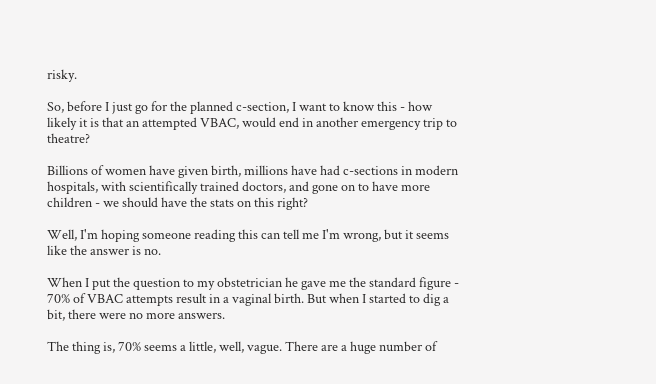risky.

So, before I just go for the planned c-section, I want to know this - how likely it is that an attempted VBAC, would end in another emergency trip to theatre?

Billions of women have given birth, millions have had c-sections in modern hospitals, with scientifically trained doctors, and gone on to have more children - we should have the stats on this right?

Well, I'm hoping someone reading this can tell me I'm wrong, but it seems like the answer is no.

When I put the question to my obstetrician he gave me the standard figure - 70% of VBAC attempts result in a vaginal birth. But when I started to dig a bit, there were no more answers.

The thing is, 70% seems a little, well, vague. There are a huge number of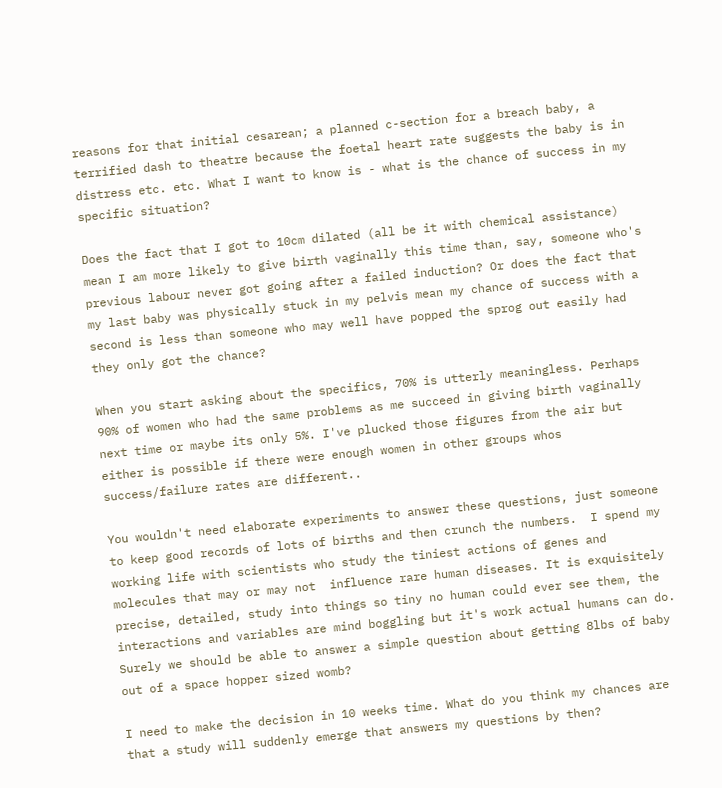reasons for that initial cesarean; a planned c-section for a breach baby, a terrified dash to theatre because the foetal heart rate suggests the baby is in distress etc. etc. What I want to know is - what is the chance of success in my specific situation?

Does the fact that I got to 10cm dilated (all be it with chemical assistance) mean I am more likely to give birth vaginally this time than, say, someone who's previous labour never got going after a failed induction? Or does the fact that my last baby was physically stuck in my pelvis mean my chance of success with a second is less than someone who may well have popped the sprog out easily had they only got the chance?

When you start asking about the specifics, 70% is utterly meaningless. Perhaps 90% of women who had the same problems as me succeed in giving birth vaginally next time or maybe its only 5%. I've plucked those figures from the air but either is possible if there were enough women in other groups whos success/failure rates are different..

You wouldn't need elaborate experiments to answer these questions, just someone to keep good records of lots of births and then crunch the numbers.  I spend my working life with scientists who study the tiniest actions of genes and molecules that may or may not  influence rare human diseases. It is exquisitely precise, detailed, study into things so tiny no human could ever see them, the interactions and variables are mind boggling but it's work actual humans can do. Surely we should be able to answer a simple question about getting 8lbs of baby out of a space hopper sized womb?

I need to make the decision in 10 weeks time. What do you think my chances are that a study will suddenly emerge that answers my questions by then?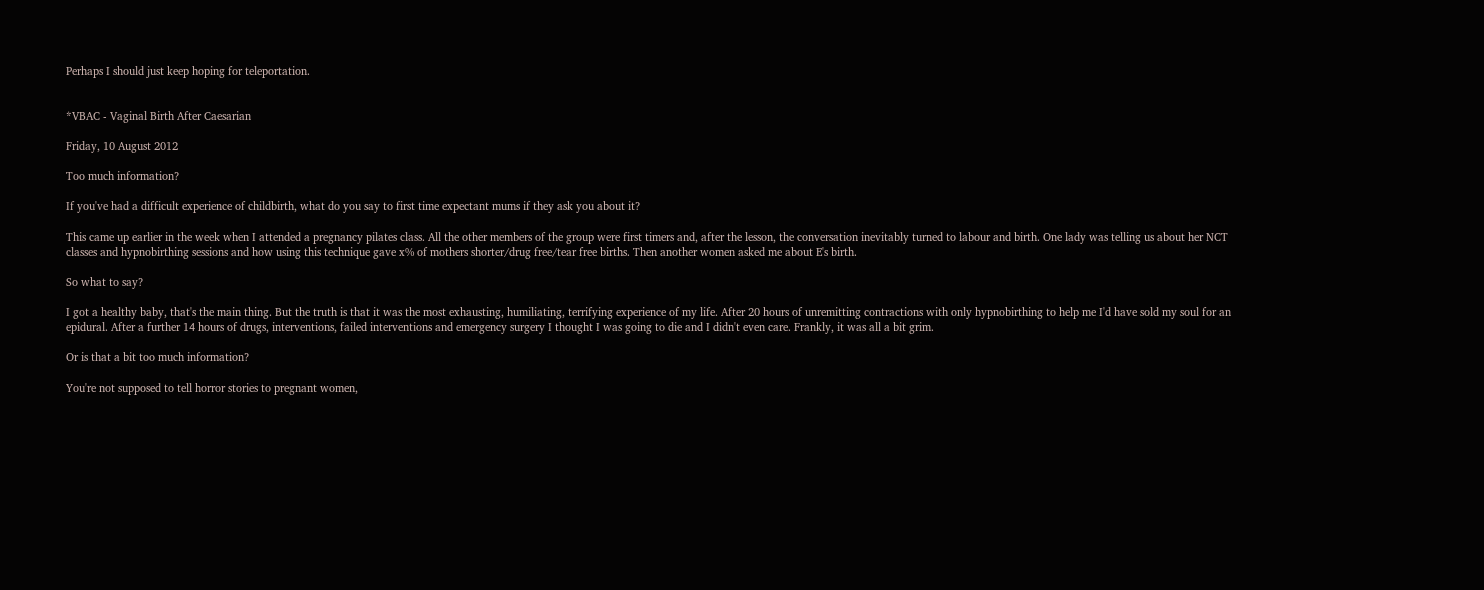Perhaps I should just keep hoping for teleportation.


*VBAC - Vaginal Birth After Caesarian

Friday, 10 August 2012

Too much information?

If you've had a difficult experience of childbirth, what do you say to first time expectant mums if they ask you about it?

This came up earlier in the week when I attended a pregnancy pilates class. All the other members of the group were first timers and, after the lesson, the conversation inevitably turned to labour and birth. One lady was telling us about her NCT classes and hypnobirthing sessions and how using this technique gave x% of mothers shorter/drug free/tear free births. Then another women asked me about E's birth.

So what to say?

I got a healthy baby, that's the main thing. But the truth is that it was the most exhausting, humiliating, terrifying experience of my life. After 20 hours of unremitting contractions with only hypnobirthing to help me I'd have sold my soul for an epidural. After a further 14 hours of drugs, interventions, failed interventions and emergency surgery I thought I was going to die and I didn't even care. Frankly, it was all a bit grim.

Or is that a bit too much information?

You're not supposed to tell horror stories to pregnant women,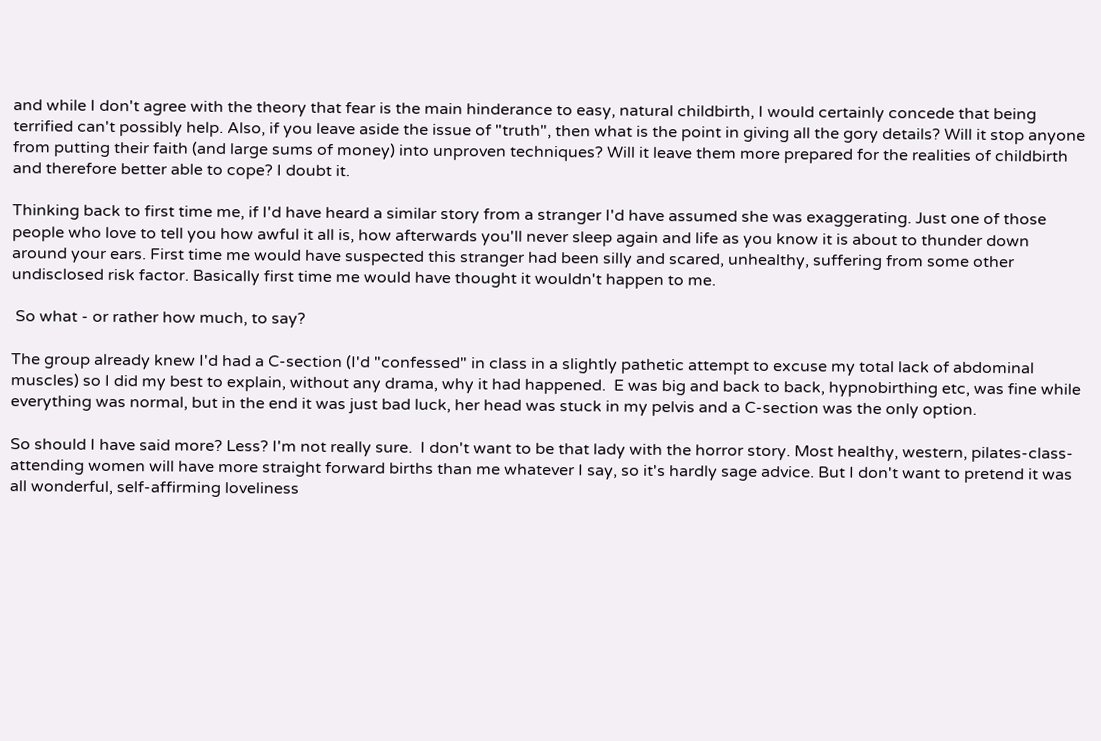and while I don't agree with the theory that fear is the main hinderance to easy, natural childbirth, I would certainly concede that being terrified can't possibly help. Also, if you leave aside the issue of "truth", then what is the point in giving all the gory details? Will it stop anyone from putting their faith (and large sums of money) into unproven techniques? Will it leave them more prepared for the realities of childbirth and therefore better able to cope? I doubt it.

Thinking back to first time me, if I'd have heard a similar story from a stranger I'd have assumed she was exaggerating. Just one of those people who love to tell you how awful it all is, how afterwards you'll never sleep again and life as you know it is about to thunder down around your ears. First time me would have suspected this stranger had been silly and scared, unhealthy, suffering from some other undisclosed risk factor. Basically first time me would have thought it wouldn't happen to me.

 So what - or rather how much, to say?

The group already knew I'd had a C-section (I'd "confessed" in class in a slightly pathetic attempt to excuse my total lack of abdominal muscles) so I did my best to explain, without any drama, why it had happened.  E was big and back to back, hypnobirthing etc, was fine while everything was normal, but in the end it was just bad luck, her head was stuck in my pelvis and a C-section was the only option.

So should I have said more? Less? I'm not really sure.  I don't want to be that lady with the horror story. Most healthy, western, pilates-class-attending women will have more straight forward births than me whatever I say, so it's hardly sage advice. But I don't want to pretend it was all wonderful, self-affirming loveliness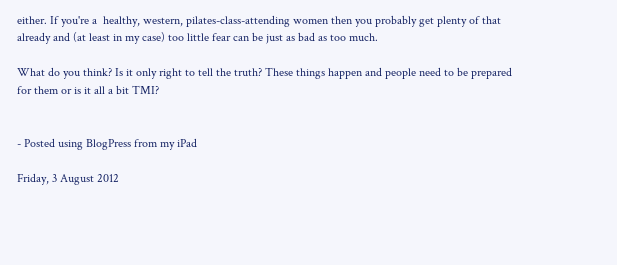either. If you're a  healthy, western, pilates-class-attending women then you probably get plenty of that already and (at least in my case) too little fear can be just as bad as too much.

What do you think? Is it only right to tell the truth? These things happen and people need to be prepared for them or is it all a bit TMI?


- Posted using BlogPress from my iPad

Friday, 3 August 2012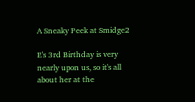A Sneaky Peek at Smidge2

E's 3rd Birthday is very nearly upon us, so it's all about her at the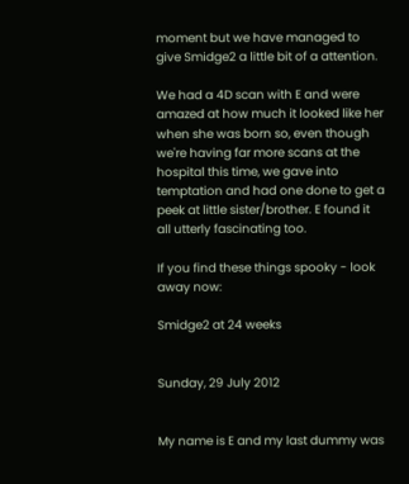moment but we have managed to give Smidge2 a little bit of a attention.

We had a 4D scan with E and were amazed at how much it looked like her when she was born so, even though we're having far more scans at the hospital this time, we gave into temptation and had one done to get a peek at little sister/brother. E found it all utterly fascinating too.

If you find these things spooky - look away now:

Smidge2 at 24 weeks


Sunday, 29 July 2012


My name is E and my last dummy was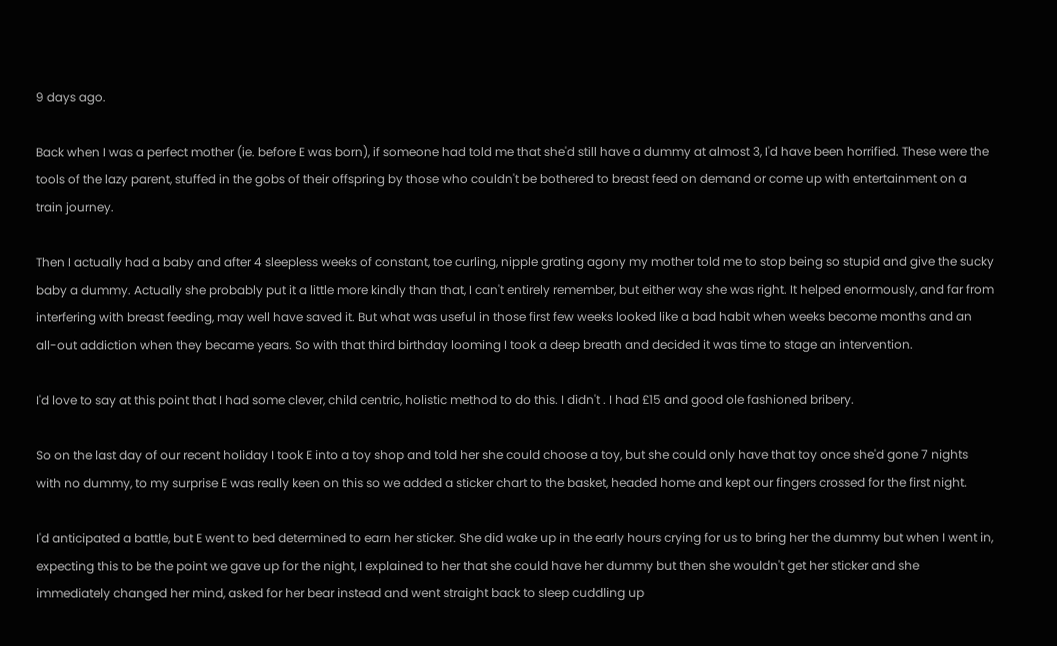9 days ago.

Back when I was a perfect mother (ie. before E was born), if someone had told me that she'd still have a dummy at almost 3, I'd have been horrified. These were the tools of the lazy parent, stuffed in the gobs of their offspring by those who couldn't be bothered to breast feed on demand or come up with entertainment on a train journey.

Then I actually had a baby and after 4 sleepless weeks of constant, toe curling, nipple grating agony my mother told me to stop being so stupid and give the sucky baby a dummy. Actually she probably put it a little more kindly than that, I can't entirely remember, but either way she was right. It helped enormously, and far from interfering with breast feeding, may well have saved it. But what was useful in those first few weeks looked like a bad habit when weeks become months and an all-out addiction when they became years. So with that third birthday looming I took a deep breath and decided it was time to stage an intervention.

I'd love to say at this point that I had some clever, child centric, holistic method to do this. I didn't . I had £15 and good ole fashioned bribery.

So on the last day of our recent holiday I took E into a toy shop and told her she could choose a toy, but she could only have that toy once she'd gone 7 nights with no dummy, to my surprise E was really keen on this so we added a sticker chart to the basket, headed home and kept our fingers crossed for the first night.

I'd anticipated a battle, but E went to bed determined to earn her sticker. She did wake up in the early hours crying for us to bring her the dummy but when I went in, expecting this to be the point we gave up for the night, I explained to her that she could have her dummy but then she wouldn't get her sticker and she immediately changed her mind, asked for her bear instead and went straight back to sleep cuddling up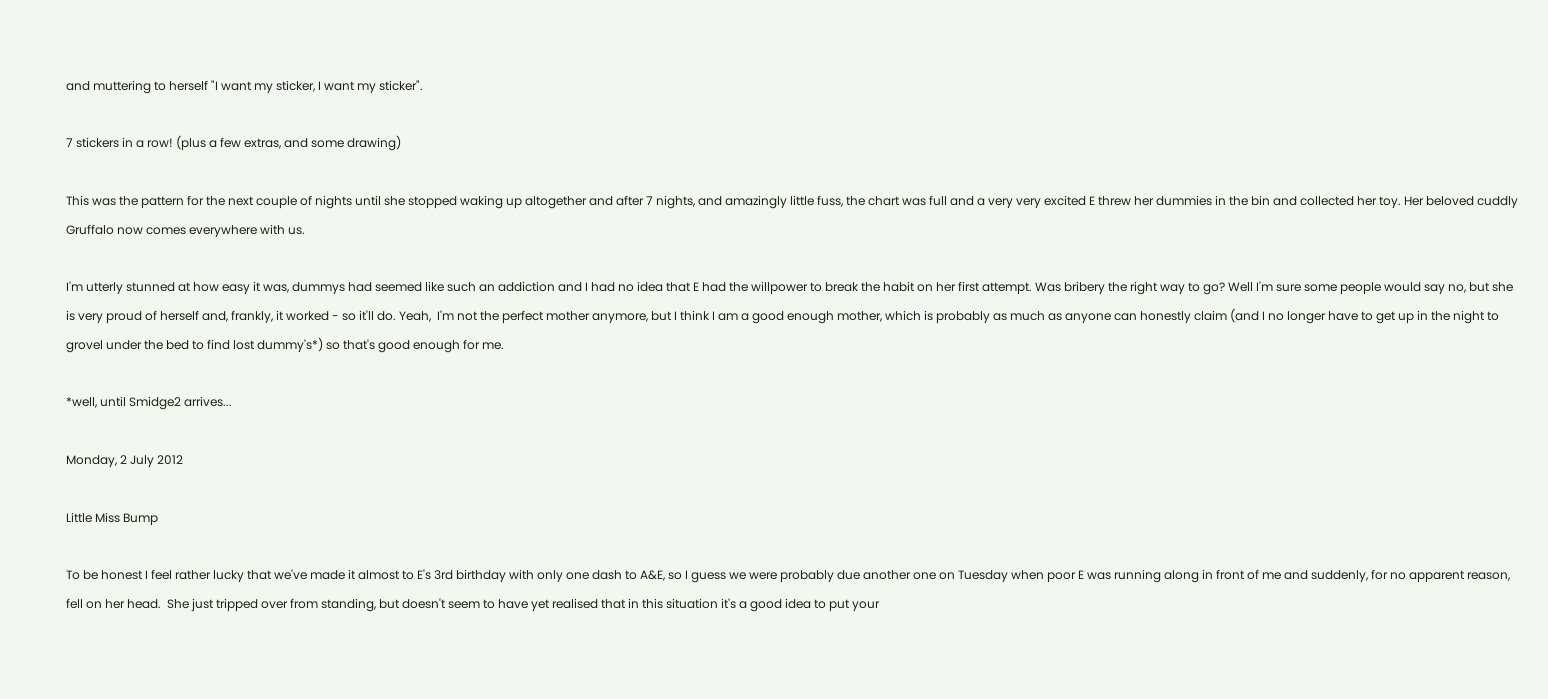and muttering to herself "I want my sticker, I want my sticker".

7 stickers in a row! (plus a few extras, and some drawing)

This was the pattern for the next couple of nights until she stopped waking up altogether and after 7 nights, and amazingly little fuss, the chart was full and a very very excited E threw her dummies in the bin and collected her toy. Her beloved cuddly Gruffalo now comes everywhere with us.

I'm utterly stunned at how easy it was, dummys had seemed like such an addiction and I had no idea that E had the willpower to break the habit on her first attempt. Was bribery the right way to go? Well I'm sure some people would say no, but she is very proud of herself and, frankly, it worked - so it'll do. Yeah,  I'm not the perfect mother anymore, but I think I am a good enough mother, which is probably as much as anyone can honestly claim (and I no longer have to get up in the night to grovel under the bed to find lost dummy's*) so that's good enough for me.

*well, until Smidge2 arrives...

Monday, 2 July 2012

Little Miss Bump

To be honest I feel rather lucky that we've made it almost to E's 3rd birthday with only one dash to A&E, so I guess we were probably due another one on Tuesday when poor E was running along in front of me and suddenly, for no apparent reason, fell on her head.  She just tripped over from standing, but doesn't seem to have yet realised that in this situation it's a good idea to put your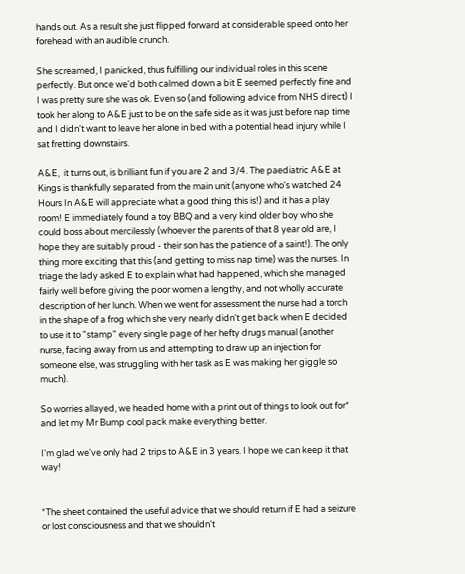hands out. As a result she just flipped forward at considerable speed onto her forehead with an audible crunch.

She screamed, I panicked, thus fulfilling our individual roles in this scene perfectly. But once we'd both calmed down a bit E seemed perfectly fine and I was pretty sure she was ok. Even so (and following advice from NHS direct) I took her along to A&E just to be on the safe side as it was just before nap time and I didn't want to leave her alone in bed with a potential head injury while I sat fretting downstairs.

A&E,  it turns out, is brilliant fun if you are 2 and 3/4. The paediatric A&E at Kings is thankfully separated from the main unit (anyone who's watched 24 Hours In A&E will appreciate what a good thing this is!) and it has a play room! E immediately found a toy BBQ and a very kind older boy who she could boss about mercilessly (whoever the parents of that 8 year old are, I hope they are suitably proud - their son has the patience of a saint!). The only thing more exciting that this (and getting to miss nap time) was the nurses. In triage the lady asked E to explain what had happened, which she managed fairly well before giving the poor women a lengthy, and not wholly accurate description of her lunch. When we went for assessment the nurse had a torch in the shape of a frog which she very nearly didn't get back when E decided to use it to "stamp" every single page of her hefty drugs manual (another nurse, facing away from us and attempting to draw up an injection for someone else, was struggling with her task as E was making her giggle so much).

So worries allayed, we headed home with a print out of things to look out for* and let my Mr Bump cool pack make everything better.

I'm glad we've only had 2 trips to A&E in 3 years. I hope we can keep it that way!


*The sheet contained the useful advice that we should return if E had a seizure or lost consciousness and that we shouldn't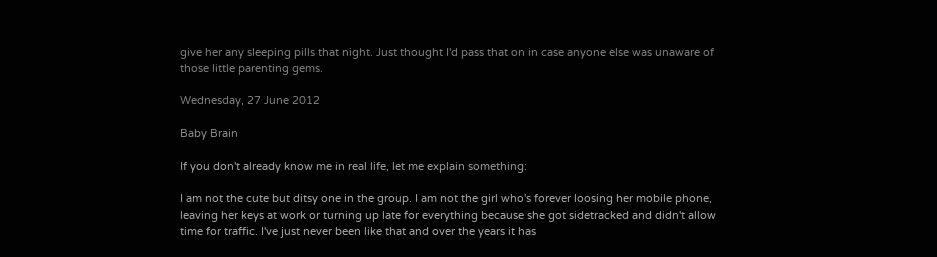give her any sleeping pills that night. Just thought I'd pass that on in case anyone else was unaware of those little parenting gems.

Wednesday, 27 June 2012

Baby Brain

If you don't already know me in real life, let me explain something:

I am not the cute but ditsy one in the group. I am not the girl who's forever loosing her mobile phone, leaving her keys at work or turning up late for everything because she got sidetracked and didn't allow time for traffic. I've just never been like that and over the years it has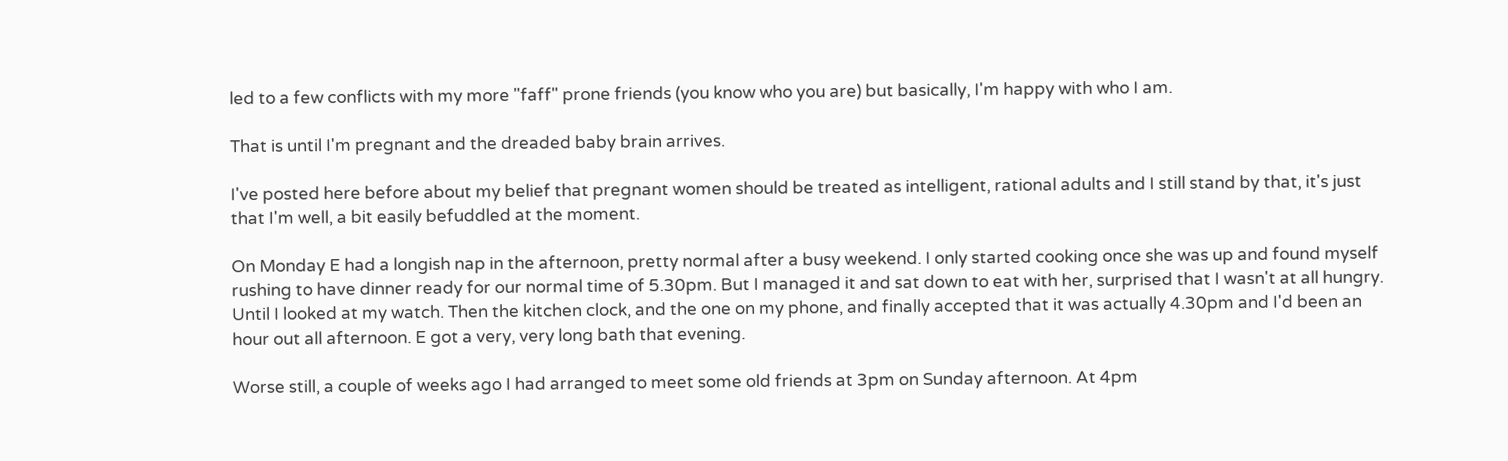led to a few conflicts with my more "faff" prone friends (you know who you are) but basically, I'm happy with who I am.

That is until I'm pregnant and the dreaded baby brain arrives.

I've posted here before about my belief that pregnant women should be treated as intelligent, rational adults and I still stand by that, it's just that I'm well, a bit easily befuddled at the moment.

On Monday E had a longish nap in the afternoon, pretty normal after a busy weekend. I only started cooking once she was up and found myself rushing to have dinner ready for our normal time of 5.30pm. But I managed it and sat down to eat with her, surprised that I wasn't at all hungry. Until I looked at my watch. Then the kitchen clock, and the one on my phone, and finally accepted that it was actually 4.30pm and I'd been an hour out all afternoon. E got a very, very long bath that evening.

Worse still, a couple of weeks ago I had arranged to meet some old friends at 3pm on Sunday afternoon. At 4pm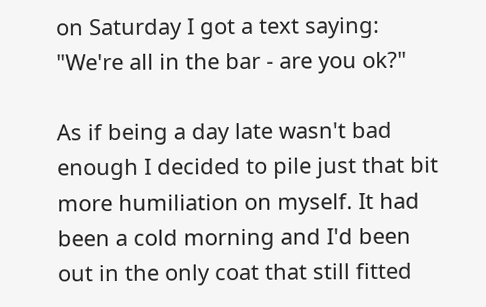on Saturday I got a text saying: "We're all in the bar - are you ok?"

As if being a day late wasn't bad enough I decided to pile just that bit more humiliation on myself. It had been a cold morning and I'd been out in the only coat that still fitted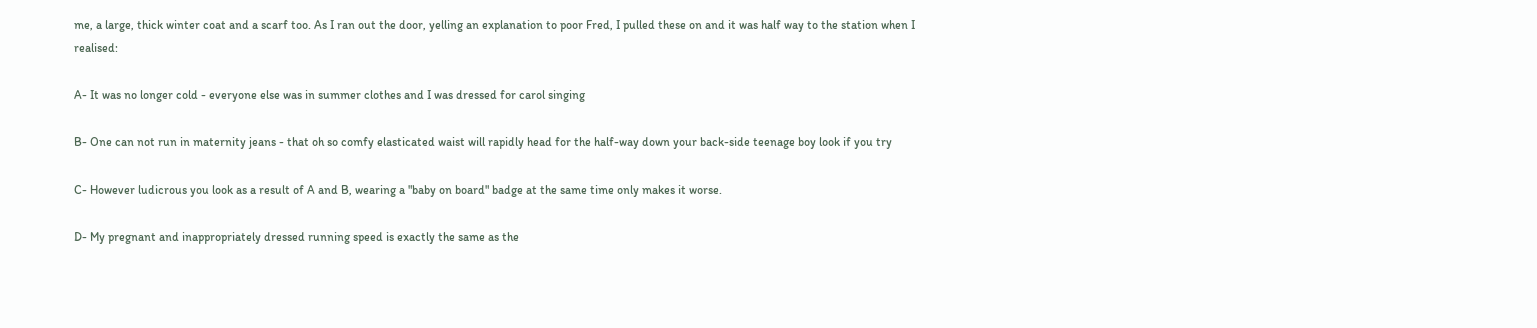me, a large, thick winter coat and a scarf too. As I ran out the door, yelling an explanation to poor Fred, I pulled these on and it was half way to the station when I realised:

A- It was no longer cold - everyone else was in summer clothes and I was dressed for carol singing

B- One can not run in maternity jeans - that oh so comfy elasticated waist will rapidly head for the half-way down your back-side teenage boy look if you try

C- However ludicrous you look as a result of A and B, wearing a "baby on board" badge at the same time only makes it worse.

D- My pregnant and inappropriately dressed running speed is exactly the same as the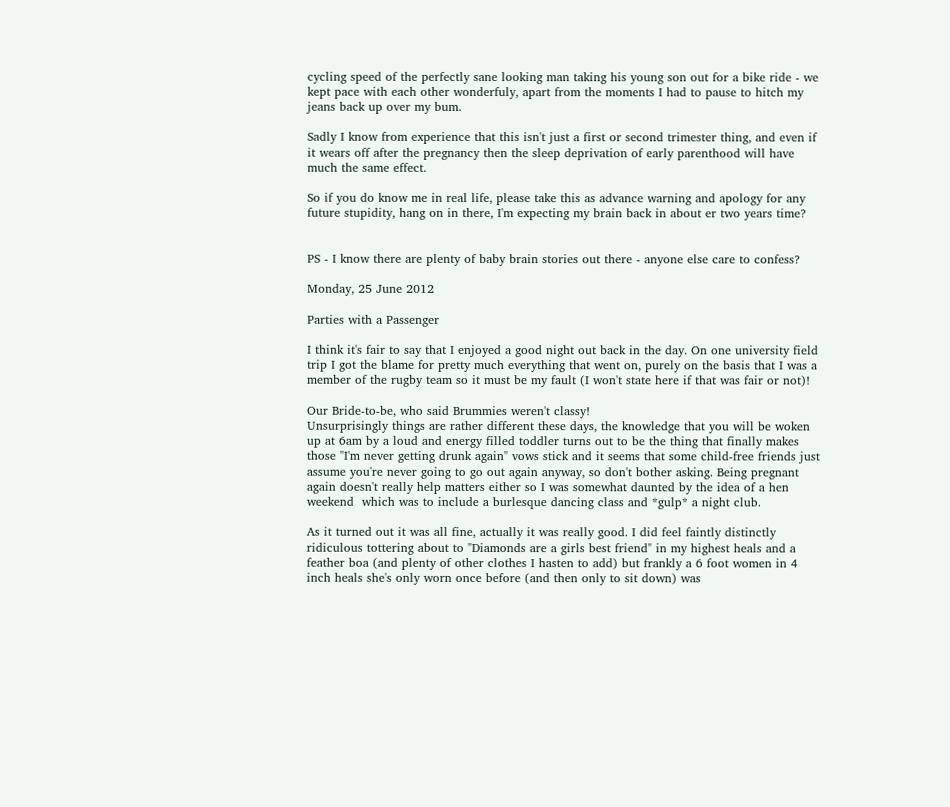cycling speed of the perfectly sane looking man taking his young son out for a bike ride - we kept pace with each other wonderfuly, apart from the moments I had to pause to hitch my jeans back up over my bum.

Sadly I know from experience that this isn't just a first or second trimester thing, and even if it wears off after the pregnancy then the sleep deprivation of early parenthood will have much the same effect.

So if you do know me in real life, please take this as advance warning and apology for any future stupidity, hang on in there, I'm expecting my brain back in about er two years time?


PS - I know there are plenty of baby brain stories out there - anyone else care to confess?

Monday, 25 June 2012

Parties with a Passenger

I think it's fair to say that I enjoyed a good night out back in the day. On one university field trip I got the blame for pretty much everything that went on, purely on the basis that I was a member of the rugby team so it must be my fault (I won't state here if that was fair or not)!

Our Bride-to-be, who said Brummies weren't classy!
Unsurprisingly things are rather different these days, the knowledge that you will be woken up at 6am by a loud and energy filled toddler turns out to be the thing that finally makes those "I'm never getting drunk again" vows stick and it seems that some child-free friends just assume you're never going to go out again anyway, so don't bother asking. Being pregnant again doesn't really help matters either so I was somewhat daunted by the idea of a hen weekend  which was to include a burlesque dancing class and *gulp* a night club.

As it turned out it was all fine, actually it was really good. I did feel faintly distinctly ridiculous tottering about to "Diamonds are a girls best friend" in my highest heals and a feather boa (and plenty of other clothes I hasten to add) but frankly a 6 foot women in 4 inch heals she's only worn once before (and then only to sit down) was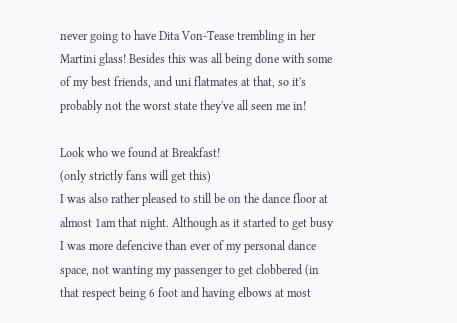never going to have Dita Von-Tease trembling in her Martini glass! Besides this was all being done with some of my best friends, and uni flatmates at that, so it's probably not the worst state they've all seen me in!

Look who we found at Breakfast!
(only strictly fans will get this)
I was also rather pleased to still be on the dance floor at almost 1am that night. Although as it started to get busy I was more defencive than ever of my personal dance space, not wanting my passenger to get clobbered (in that respect being 6 foot and having elbows at most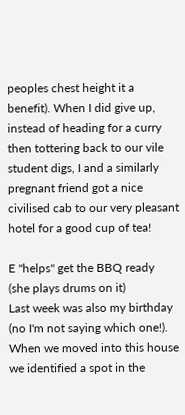peoples chest height it a benefit). When I did give up, instead of heading for a curry then tottering back to our vile student digs, I and a similarly pregnant friend got a nice civilised cab to our very pleasant hotel for a good cup of tea!

E "helps" get the BBQ ready
(she plays drums on it)
Last week was also my birthday (no I'm not saying which one!). When we moved into this house we identified a spot in the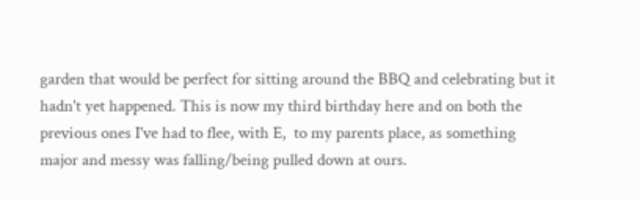garden that would be perfect for sitting around the BBQ and celebrating but it hadn't yet happened. This is now my third birthday here and on both the previous ones I've had to flee, with E,  to my parents place, as something major and messy was falling/being pulled down at ours.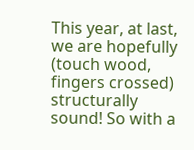This year, at last, we are hopefully (touch wood, fingers crossed) structurally sound! So with a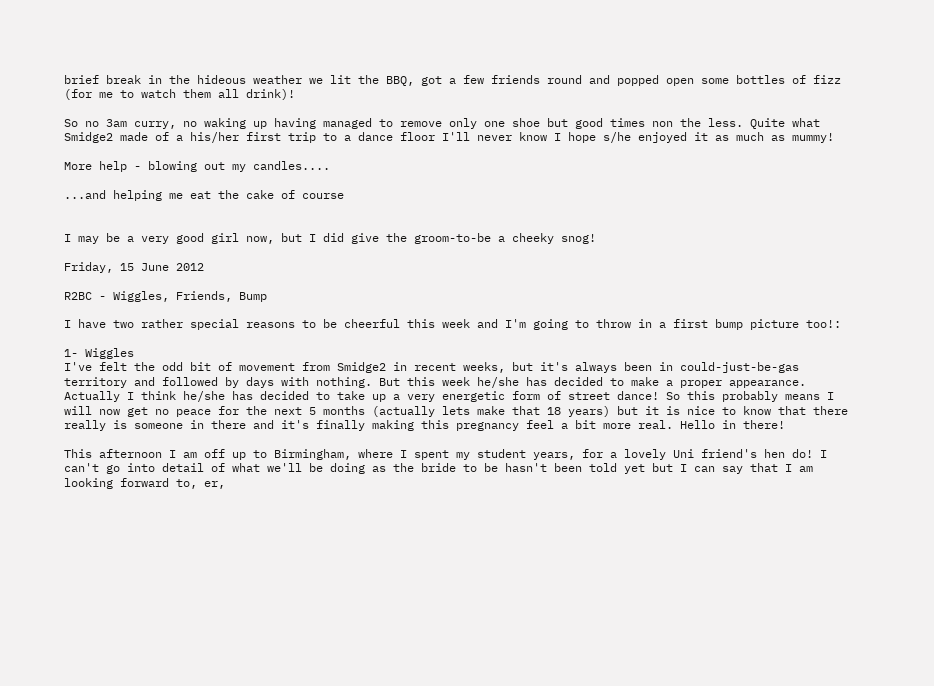brief break in the hideous weather we lit the BBQ, got a few friends round and popped open some bottles of fizz (for me to watch them all drink)!

So no 3am curry, no waking up having managed to remove only one shoe but good times non the less. Quite what Smidge2 made of a his/her first trip to a dance floor I'll never know I hope s/he enjoyed it as much as mummy!

More help - blowing out my candles....

...and helping me eat the cake of course


I may be a very good girl now, but I did give the groom-to-be a cheeky snog!

Friday, 15 June 2012

R2BC - Wiggles, Friends, Bump

I have two rather special reasons to be cheerful this week and I'm going to throw in a first bump picture too!:

1- Wiggles
I've felt the odd bit of movement from Smidge2 in recent weeks, but it's always been in could-just-be-gas territory and followed by days with nothing. But this week he/she has decided to make a proper appearance. Actually I think he/she has decided to take up a very energetic form of street dance! So this probably means I will now get no peace for the next 5 months (actually lets make that 18 years) but it is nice to know that there really is someone in there and it's finally making this pregnancy feel a bit more real. Hello in there!

This afternoon I am off up to Birmingham, where I spent my student years, for a lovely Uni friend's hen do! I can't go into detail of what we'll be doing as the bride to be hasn't been told yet but I can say that I am looking forward to, er,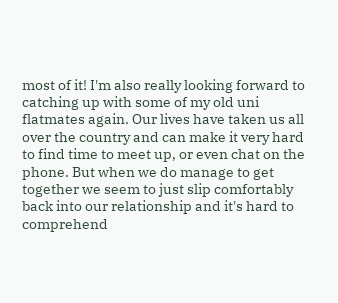most of it! I'm also really looking forward to catching up with some of my old uni flatmates again. Our lives have taken us all over the country and can make it very hard to find time to meet up, or even chat on the phone. But when we do manage to get together we seem to just slip comfortably back into our relationship and it's hard to comprehend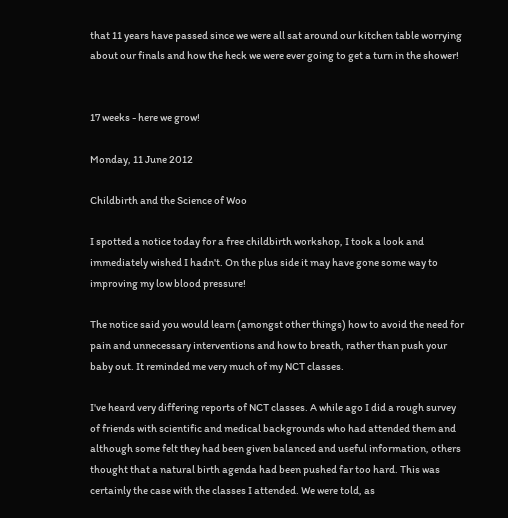that 11 years have passed since we were all sat around our kitchen table worrying about our finals and how the heck we were ever going to get a turn in the shower!


17 weeks - here we grow!

Monday, 11 June 2012

Childbirth and the Science of Woo

I spotted a notice today for a free childbirth workshop, I took a look and immediately wished I hadn't. On the plus side it may have gone some way to improving my low blood pressure!

The notice said you would learn (amongst other things) how to avoid the need for pain and unnecessary interventions and how to breath, rather than push your baby out. It reminded me very much of my NCT classes.

I've heard very differing reports of NCT classes. A while ago I did a rough survey of friends with scientific and medical backgrounds who had attended them and although some felt they had been given balanced and useful information, others thought that a natural birth agenda had been pushed far too hard. This was certainly the case with the classes I attended. We were told, as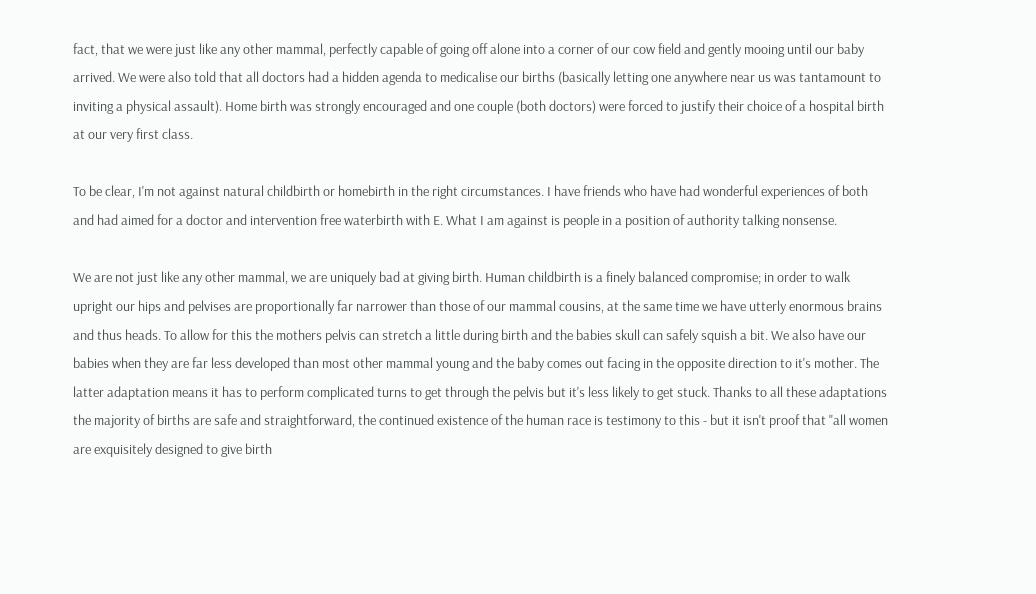fact, that we were just like any other mammal, perfectly capable of going off alone into a corner of our cow field and gently mooing until our baby arrived. We were also told that all doctors had a hidden agenda to medicalise our births (basically letting one anywhere near us was tantamount to inviting a physical assault). Home birth was strongly encouraged and one couple (both doctors) were forced to justify their choice of a hospital birth at our very first class.

To be clear, I'm not against natural childbirth or homebirth in the right circumstances. I have friends who have had wonderful experiences of both and had aimed for a doctor and intervention free waterbirth with E. What I am against is people in a position of authority talking nonsense.

We are not just like any other mammal, we are uniquely bad at giving birth. Human childbirth is a finely balanced compromise; in order to walk upright our hips and pelvises are proportionally far narrower than those of our mammal cousins, at the same time we have utterly enormous brains and thus heads. To allow for this the mothers pelvis can stretch a little during birth and the babies skull can safely squish a bit. We also have our babies when they are far less developed than most other mammal young and the baby comes out facing in the opposite direction to it's mother. The latter adaptation means it has to perform complicated turns to get through the pelvis but it's less likely to get stuck. Thanks to all these adaptations the majority of births are safe and straightforward, the continued existence of the human race is testimony to this - but it isn't proof that "all women are exquisitely designed to give birth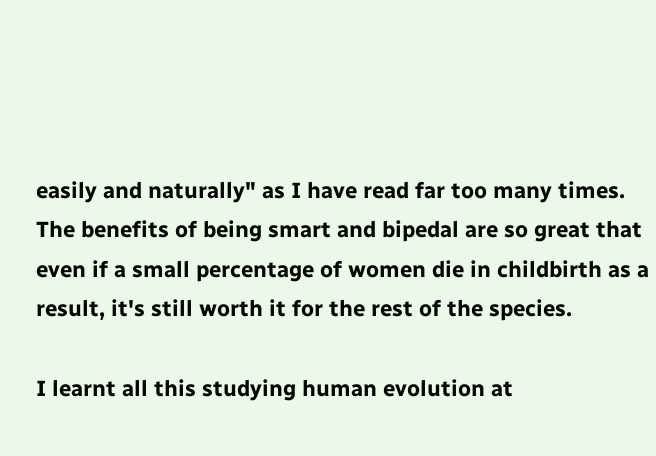easily and naturally" as I have read far too many times. The benefits of being smart and bipedal are so great that even if a small percentage of women die in childbirth as a result, it's still worth it for the rest of the species.

I learnt all this studying human evolution at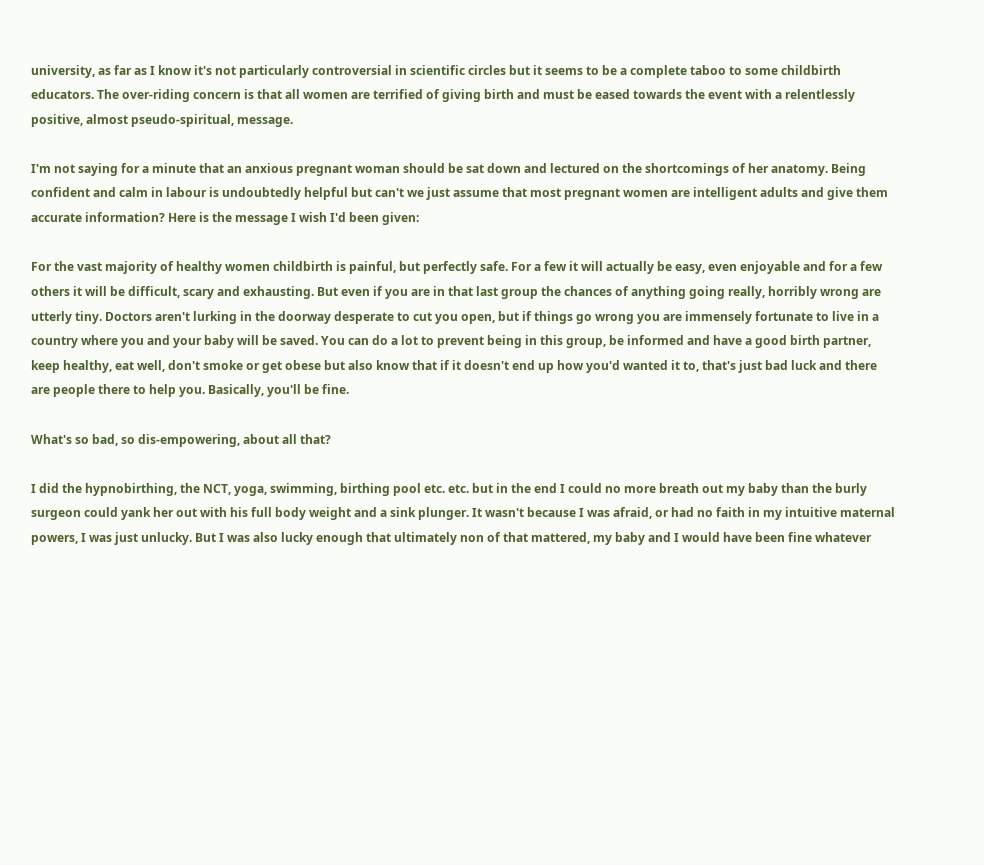university, as far as I know it's not particularly controversial in scientific circles but it seems to be a complete taboo to some childbirth educators. The over-riding concern is that all women are terrified of giving birth and must be eased towards the event with a relentlessly positive, almost pseudo-spiritual, message.

I'm not saying for a minute that an anxious pregnant woman should be sat down and lectured on the shortcomings of her anatomy. Being confident and calm in labour is undoubtedly helpful but can't we just assume that most pregnant women are intelligent adults and give them accurate information? Here is the message I wish I'd been given:

For the vast majority of healthy women childbirth is painful, but perfectly safe. For a few it will actually be easy, even enjoyable and for a few others it will be difficult, scary and exhausting. But even if you are in that last group the chances of anything going really, horribly wrong are utterly tiny. Doctors aren't lurking in the doorway desperate to cut you open, but if things go wrong you are immensely fortunate to live in a country where you and your baby will be saved. You can do a lot to prevent being in this group, be informed and have a good birth partner, keep healthy, eat well, don't smoke or get obese but also know that if it doesn't end up how you'd wanted it to, that's just bad luck and there are people there to help you. Basically, you'll be fine.

What's so bad, so dis-empowering, about all that?

I did the hypnobirthing, the NCT, yoga, swimming, birthing pool etc. etc. but in the end I could no more breath out my baby than the burly surgeon could yank her out with his full body weight and a sink plunger. It wasn't because I was afraid, or had no faith in my intuitive maternal powers, I was just unlucky. But I was also lucky enough that ultimately non of that mattered, my baby and I would have been fine whatever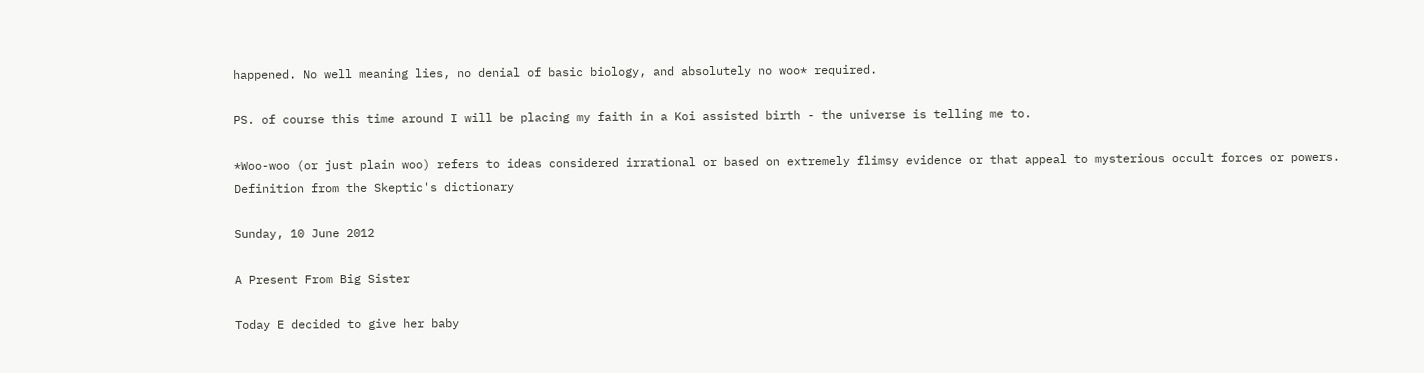happened. No well meaning lies, no denial of basic biology, and absolutely no woo* required.

PS. of course this time around I will be placing my faith in a Koi assisted birth - the universe is telling me to.

*Woo-woo (or just plain woo) refers to ideas considered irrational or based on extremely flimsy evidence or that appeal to mysterious occult forces or powers.
Definition from the Skeptic's dictionary

Sunday, 10 June 2012

A Present From Big Sister

Today E decided to give her baby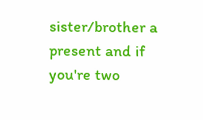sister/brother a present and if you're two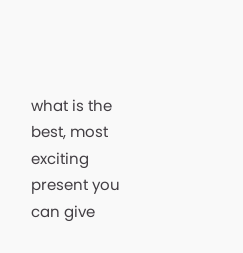what is the best, most exciting present you can give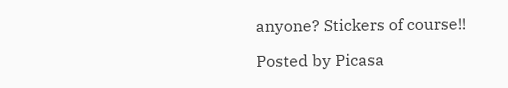anyone? Stickers of course!!

Posted by Picasa